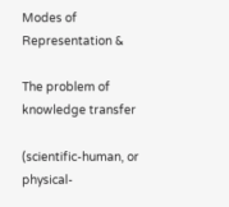Modes of Representation &

The problem of knowledge transfer

(scientific-human, or physical-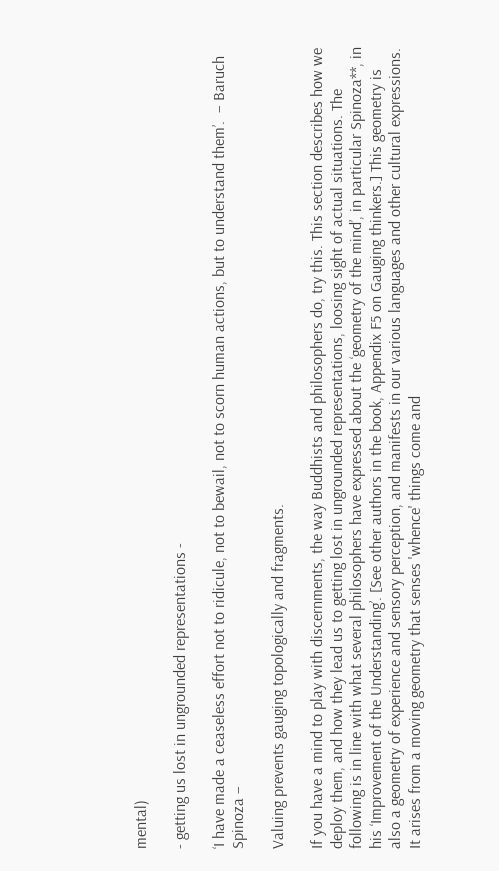mental)

- getting us lost in ungrounded representations -

‘I have made a ceaseless effort not to ridicule, not to bewail, not to scorn human actions, but to understand them’.  – Baruch Spinoza –

Valuing prevents gauging topologically and fragments.

If you have a mind to play with discernments, the way Buddhists and philosophers do, try this. This section describes how we deploy them, and how they lead us to getting lost in ungrounded representations, loosing sight of actual situations. The following is in line with what several philosophers have expressed about the ‘geometry of the mind’, in particular Spinoza**, in his ‘Improvement of the Understanding’. [See other authors in the book, Appendix F5 on Gauging thinkers.] This geometry is also a geometry of experience and sensory perception, and manifests in our various languages and other cultural expressions. It arises from a moving geometry that senses 'whence' things come and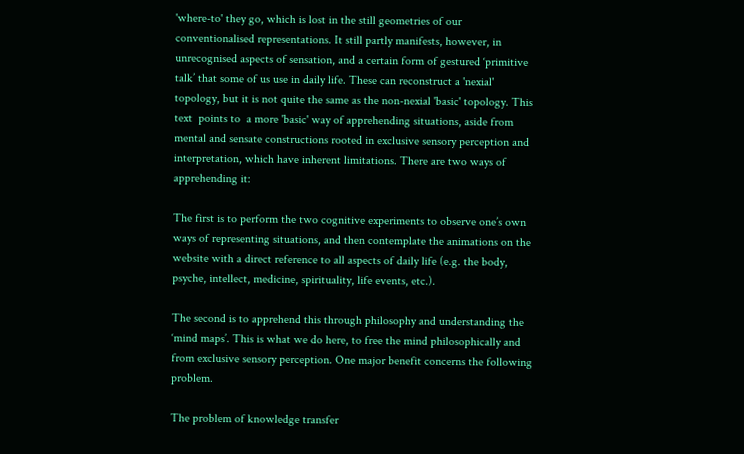'where-to' they go, which is lost in the still geometries of our conventionalised representations. It still partly manifests, however, in unrecognised aspects of sensation, and a certain form of gestured ‘primitive talk’ that some of us use in daily life. These can reconstruct a 'nexial' topology, but it is not quite the same as the non-nexial 'basic' topology. This text  points to  a more 'basic' way of apprehending situations, aside from mental and sensate constructions rooted in exclusive sensory perception and interpretation, which have inherent limitations. There are two ways of apprehending it:

The first is to perform the two cognitive experiments to observe one’s own ways of representing situations, and then contemplate the animations on the website with a direct reference to all aspects of daily life (e.g. the body, psyche, intellect, medicine, spirituality, life events, etc.).

The second is to apprehend this through philosophy and understanding the ‘mind maps’. This is what we do here, to free the mind philosophically and from exclusive sensory perception. One major benefit concerns the following problem.

The problem of knowledge transfer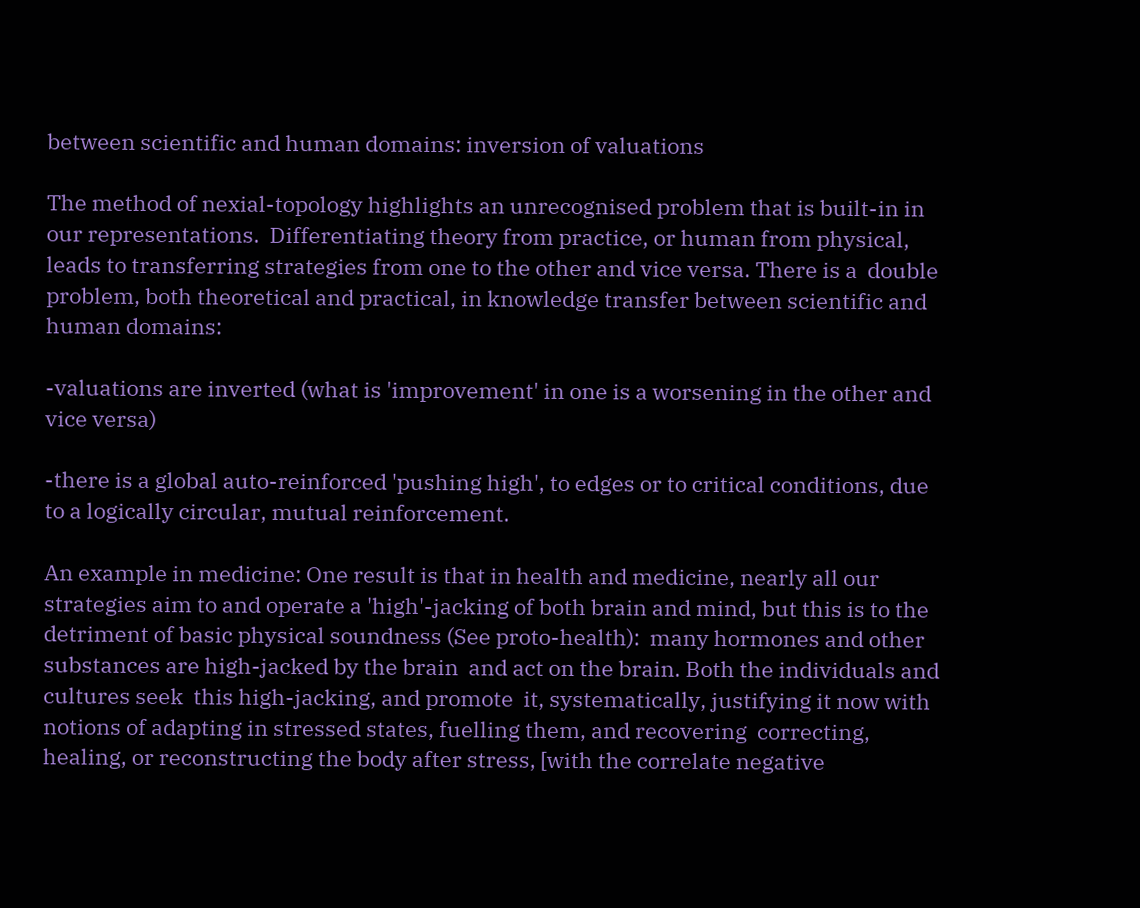between scientific and human domains: inversion of valuations

The method of nexial-topology highlights an unrecognised problem that is built-in in our representations.  Differentiating theory from practice, or human from physical, leads to transferring strategies from one to the other and vice versa. There is a  double problem, both theoretical and practical, in knowledge transfer between scientific and human domains:

-valuations are inverted (what is 'improvement' in one is a worsening in the other and vice versa)

-there is a global auto-reinforced 'pushing high', to edges or to critical conditions, due to a logically circular, mutual reinforcement.

An example in medicine: One result is that in health and medicine, nearly all our strategies aim to and operate a 'high'-jacking of both brain and mind, but this is to the detriment of basic physical soundness (See proto-health):  many hormones and other substances are high-jacked by the brain  and act on the brain. Both the individuals and cultures seek  this high-jacking, and promote  it, systematically, justifying it now with notions of adapting in stressed states, fuelling them, and recovering  correcting, healing, or reconstructing the body after stress, [with the correlate negative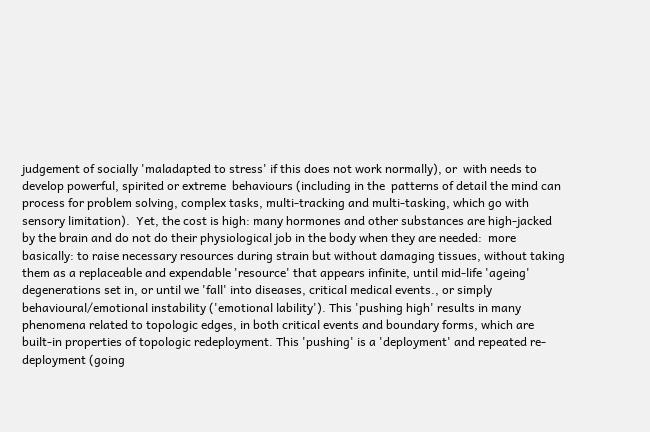judgement of socially 'maladapted to stress' if this does not work normally), or  with needs to develop powerful, spirited or extreme  behaviours (including in the  patterns of detail the mind can process for problem solving, complex tasks, multi-tracking and multi-tasking, which go with sensory limitation).  Yet, the cost is high: many hormones and other substances are high-jacked by the brain and do not do their physiological job in the body when they are needed:  more basically: to raise necessary resources during strain but without damaging tissues, without taking them as a replaceable and expendable 'resource' that appears infinite, until mid-life 'ageing' degenerations set in, or until we 'fall' into diseases, critical medical events., or simply behavioural/emotional instability ('emotional lability'). This 'pushing high' results in many phenomena related to topologic edges, in both critical events and boundary forms, which are built-in properties of topologic redeployment. This 'pushing' is a 'deployment' and repeated re-deployment (going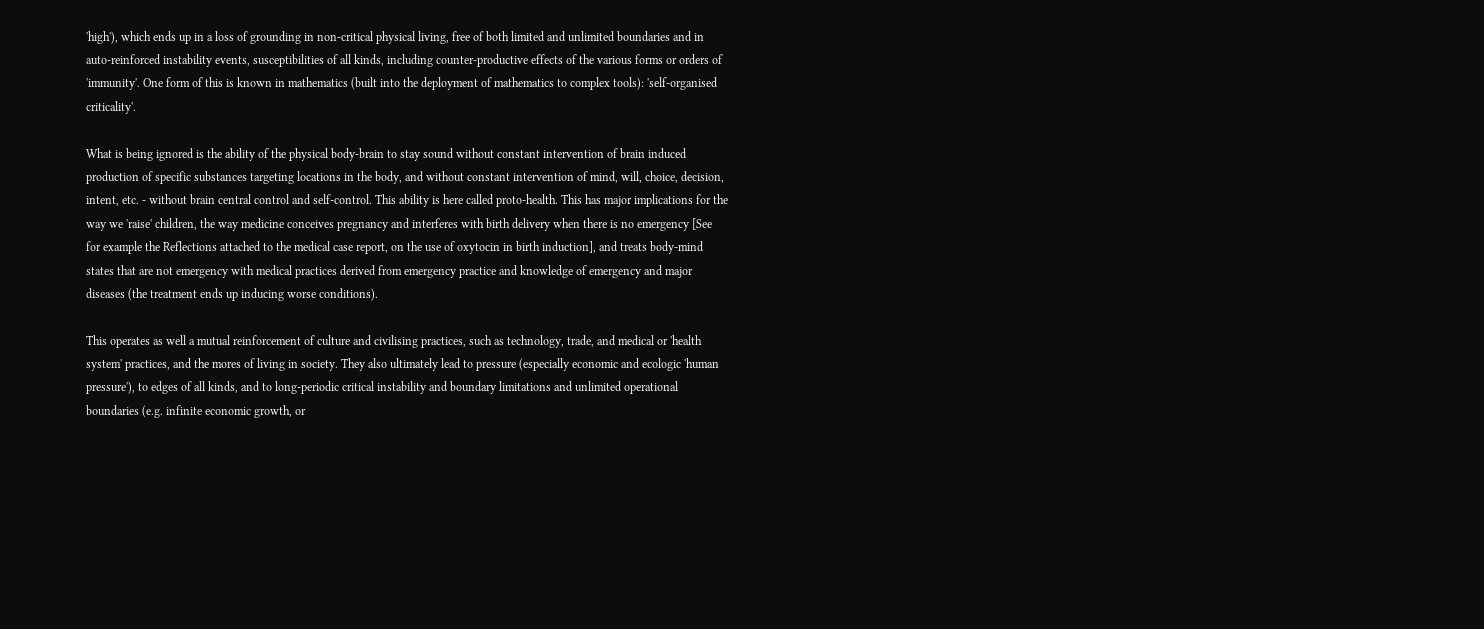'high'), which ends up in a loss of grounding in non-critical physical living, free of both limited and unlimited boundaries and in auto-reinforced instability events, susceptibilities of all kinds, including counter-productive effects of the various forms or orders of 'immunity'. One form of this is known in mathematics (built into the deployment of mathematics to complex tools): 'self-organised criticality'.

What is being ignored is the ability of the physical body-brain to stay sound without constant intervention of brain induced production of specific substances targeting locations in the body, and without constant intervention of mind, will, choice, decision, intent, etc. - without brain central control and self-control. This ability is here called proto-health. This has major implications for the way we 'raise' children, the way medicine conceives pregnancy and interferes with birth delivery when there is no emergency [See for example the Reflections attached to the medical case report, on the use of oxytocin in birth induction], and treats body-mind states that are not emergency with medical practices derived from emergency practice and knowledge of emergency and major diseases (the treatment ends up inducing worse conditions).

This operates as well a mutual reinforcement of culture and civilising practices, such as technology, trade, and medical or 'health system' practices, and the mores of living in society. They also ultimately lead to pressure (especially economic and ecologic 'human pressure'), to edges of all kinds, and to long-periodic critical instability and boundary limitations and unlimited operational boundaries (e.g. infinite economic growth, or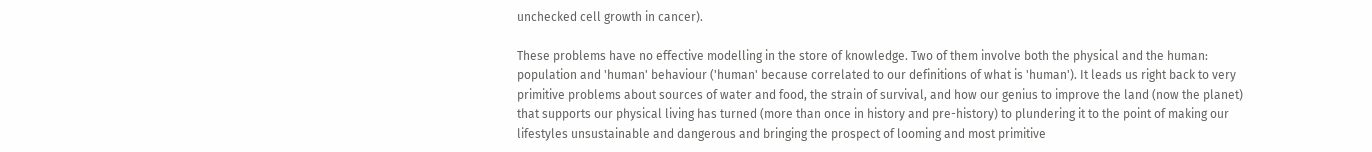unchecked cell growth in cancer).

These problems have no effective modelling in the store of knowledge. Two of them involve both the physical and the human: population and 'human' behaviour ('human' because correlated to our definitions of what is 'human'). It leads us right back to very primitive problems about sources of water and food, the strain of survival, and how our genius to improve the land (now the planet) that supports our physical living has turned (more than once in history and pre-history) to plundering it to the point of making our lifestyles unsustainable and dangerous and bringing the prospect of looming and most primitive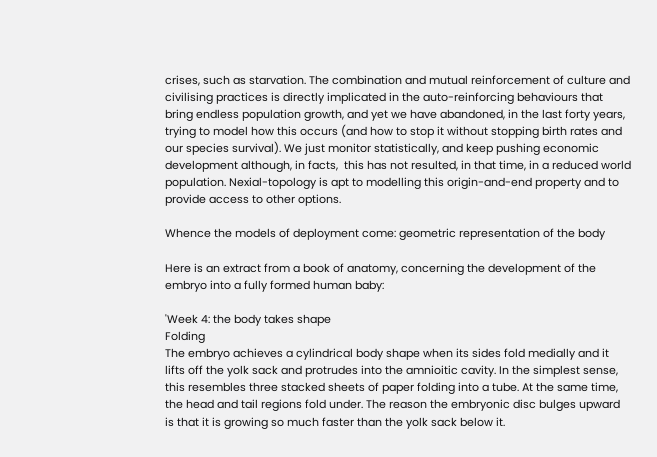crises, such as starvation. The combination and mutual reinforcement of culture and civilising practices is directly implicated in the auto-reinforcing behaviours that bring endless population growth, and yet we have abandoned, in the last forty years, trying to model how this occurs (and how to stop it without stopping birth rates and our species survival). We just monitor statistically, and keep pushing economic development although, in facts,  this has not resulted, in that time, in a reduced world population. Nexial-topology is apt to modelling this origin-and-end property and to provide access to other options.

Whence the models of deployment come: geometric representation of the body

Here is an extract from a book of anatomy, concerning the development of the embryo into a fully formed human baby:

'Week 4: the body takes shape                                                                                                                                                                 Folding                                                                                                                                                                                                                                   The embryo achieves a cylindrical body shape when its sides fold medially and it lifts off the yolk sack and protrudes into the amnioitic cavity. In the simplest sense, this resembles three stacked sheets of paper folding into a tube. At the same time, the head and tail regions fold under. The reason the embryonic disc bulges upward is that it is growing so much faster than the yolk sack below it.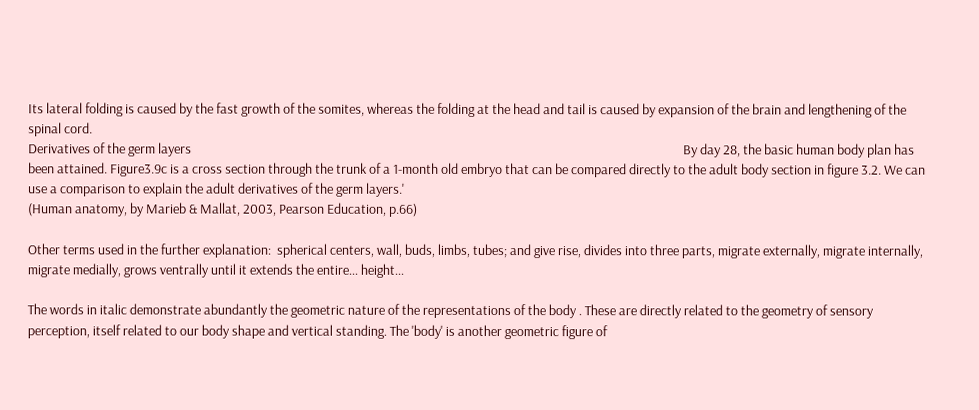Its lateral folding is caused by the fast growth of the somites, whereas the folding at the head and tail is caused by expansion of the brain and lengthening of the spinal cord.
Derivatives of the germ layers                                                                                                                                                                    By day 28, the basic human body plan has been attained. Figure3.9c is a cross section through the trunk of a 1-month old embryo that can be compared directly to the adult body section in figure 3.2. We can use a comparison to explain the adult derivatives of the germ layers.'
(Human anatomy, by Marieb & Mallat, 2003, Pearson Education, p.66)

Other terms used in the further explanation:  spherical centers, wall, buds, limbs, tubes; and give rise, divides into three parts, migrate externally, migrate internally, migrate medially, grows ventrally until it extends the entire... height...

The words in italic demonstrate abundantly the geometric nature of the representations of the body . These are directly related to the geometry of sensory perception, itself related to our body shape and vertical standing. The 'body' is another geometric figure of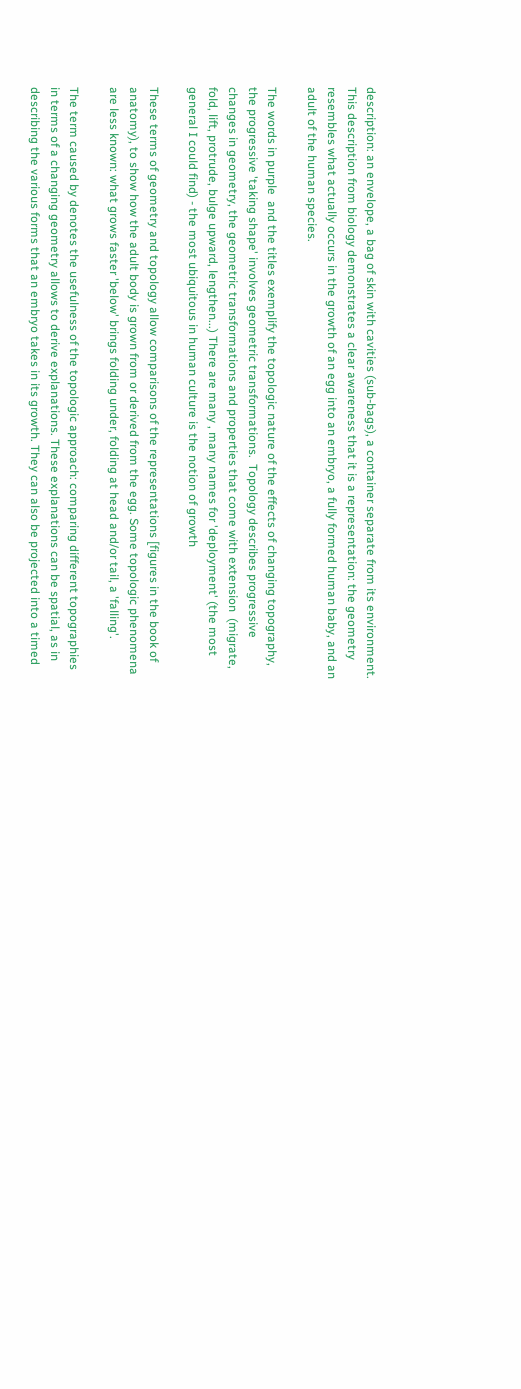description: an envelope, a bag of skin with cavities (sub-bags), a container separate from its environment. This description from biology demonstrates a clear awareness that it is a representation: the geometry resembles what actually occurs in the growth of an egg into an embryo, a fully formed human baby, and an adult of the human species.

The words in purple  and the titles exemplify the topologic nature of the effects of changing topography, the progressive 'taking shape' involves geometric transformations.  Topology describes progressive changes in geometry, the geometric transformations and properties that come with extension  (migrate, fold, lift, protrude, bulge upward, lengthen...) There are many , many names for 'deployment' (the most general I could find) - the most ubiquitous in human culture is the notion of growth

These terms of geometry and topology allow comparisons of the representations [figures in the book of anatomy), to show how the adult body is grown from or derived from the egg. Some topologic phenomena are less known: what grows faster 'below' brings folding under, folding at head and/or tail, a 'falling'.

The term caused by denotes the usefulness of the topologic approach: comparing different topographies in terms of a changing geometry allows to derive explanations. These explanations can be spatial, as in describing the various forms that an embryo takes in its growth. They can also be projected into a timed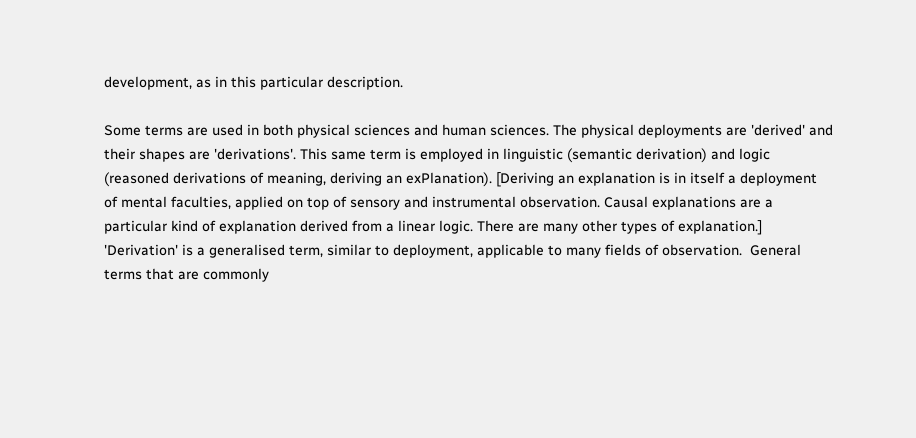development, as in this particular description.

Some terms are used in both physical sciences and human sciences. The physical deployments are 'derived' and their shapes are 'derivations'. This same term is employed in linguistic (semantic derivation) and logic (reasoned derivations of meaning, deriving an exPlanation). [Deriving an explanation is in itself a deployment of mental faculties, applied on top of sensory and instrumental observation. Causal explanations are a particular kind of explanation derived from a linear logic. There are many other types of explanation.] 'Derivation' is a generalised term, similar to deployment, applicable to many fields of observation.  General terms that are commonly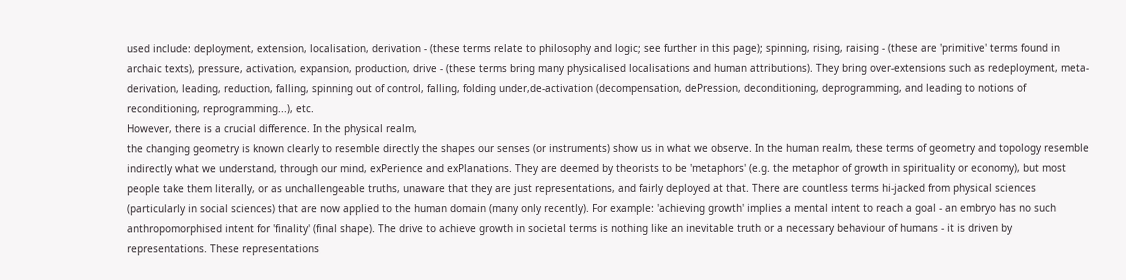used include: deployment, extension, localisation, derivation - (these terms relate to philosophy and logic; see further in this page); spinning, rising, raising - (these are 'primitive' terms found in archaic texts), pressure, activation, expansion, production, drive - (these terms bring many physicalised localisations and human attributions). They bring over-extensions such as redeployment, meta-derivation, leading, reduction, falling, spinning out of control, falling, folding under,de-activation (decompensation, dePression, deconditioning, deprogramming, and leading to notions of reconditioning, reprogramming...), etc.
However, there is a crucial difference. In the physical realm,
the changing geometry is known clearly to resemble directly the shapes our senses (or instruments) show us in what we observe. In the human realm, these terms of geometry and topology resemble indirectly what we understand, through our mind, exPerience and exPlanations. They are deemed by theorists to be 'metaphors' (e.g. the metaphor of growth in spirituality or economy), but most people take them literally, or as unchallengeable truths, unaware that they are just representations, and fairly deployed at that. There are countless terms hi-jacked from physical sciences (particularly in social sciences) that are now applied to the human domain (many only recently). For example: 'achieving growth' implies a mental intent to reach a goal - an embryo has no such anthropomorphised intent for 'finality' (final shape). The drive to achieve growth in societal terms is nothing like an inevitable truth or a necessary behaviour of humans - it is driven by representations. These representations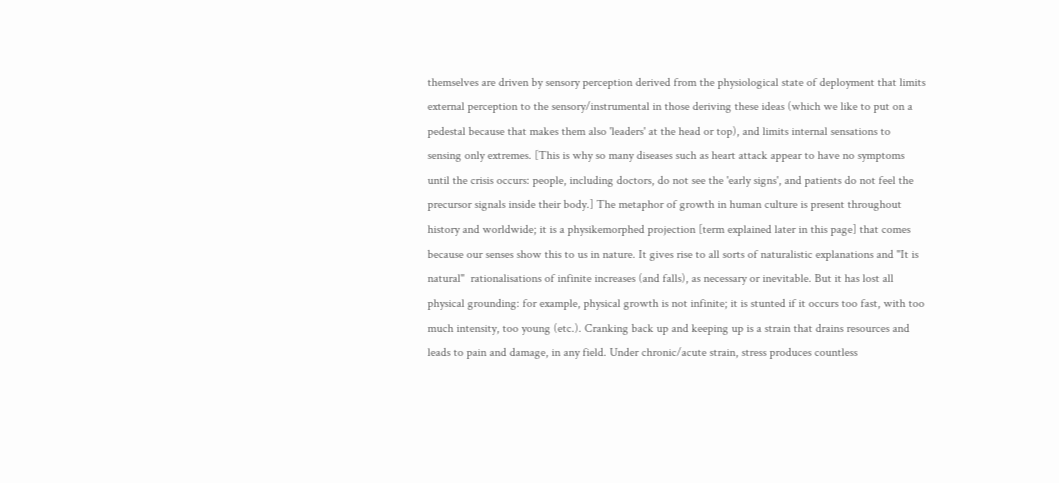themselves are driven by sensory perception derived from the physiological state of deployment that limits external perception to the sensory/instrumental in those deriving these ideas (which we like to put on a pedestal because that makes them also 'leaders' at the head or top), and limits internal sensations to sensing only extremes. [This is why so many diseases such as heart attack appear to have no symptoms until the crisis occurs: people, including doctors, do not see the 'early signs', and patients do not feel the precursor signals inside their body.] The metaphor of growth in human culture is present throughout history and worldwide; it is a physikemorphed projection [term explained later in this page] that comes because our senses show this to us in nature. It gives rise to all sorts of naturalistic explanations and "It is natural"  rationalisations of infinite increases (and falls), as necessary or inevitable. But it has lost all physical grounding: for example, physical growth is not infinite; it is stunted if it occurs too fast, with too much intensity, too young (etc.). Cranking back up and keeping up is a strain that drains resources and leads to pain and damage, in any field. Under chronic/acute strain, stress produces countless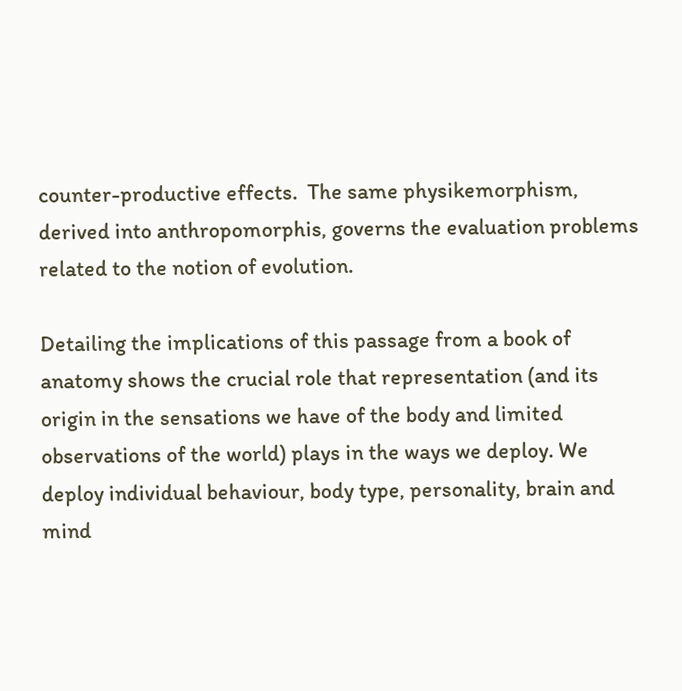counter-productive effects.  The same physikemorphism, derived into anthropomorphis, governs the evaluation problems related to the notion of evolution.

Detailing the implications of this passage from a book of anatomy shows the crucial role that representation (and its origin in the sensations we have of the body and limited observations of the world) plays in the ways we deploy. We deploy individual behaviour, body type, personality, brain and mind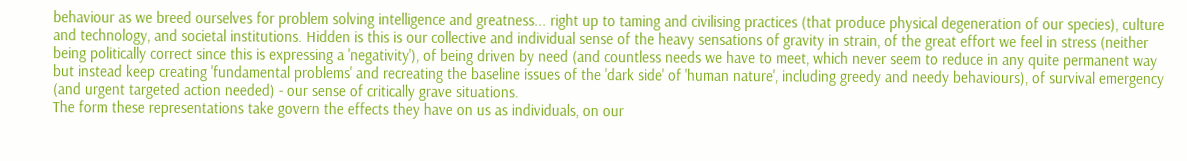behaviour as we breed ourselves for problem solving intelligence and greatness... right up to taming and civilising practices (that produce physical degeneration of our species), culture and technology, and societal institutions. Hidden is this is our collective and individual sense of the heavy sensations of gravity in strain, of the great effort we feel in stress (neither being politically correct since this is expressing a 'negativity'), of being driven by need (and countless needs we have to meet, which never seem to reduce in any quite permanent way but instead keep creating 'fundamental problems' and recreating the baseline issues of the 'dark side' of 'human nature', including greedy and needy behaviours), of survival emergency (and urgent targeted action needed) - our sense of critically grave situations.
The form these representations take govern the effects they have on us as individuals, on our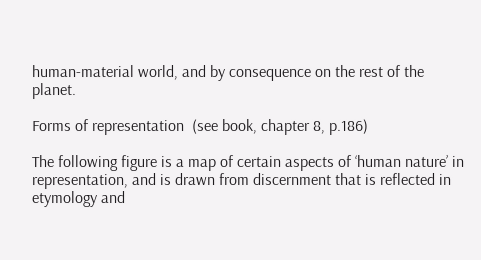human-material world, and by consequence on the rest of the planet.

Forms of representation  (see book, chapter 8, p.186)

The following figure is a map of certain aspects of ‘human nature’ in representation, and is drawn from discernment that is reflected in etymology and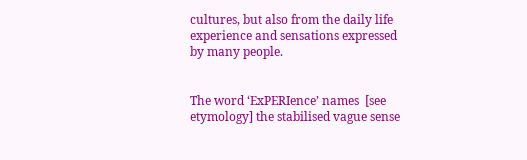cultures, but also from the daily life experience and sensations expressed by many people.


The word ‘ExPERIence’ names  [see etymology] the stabilised vague sense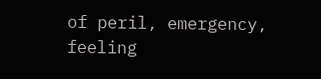of peril, emergency, feeling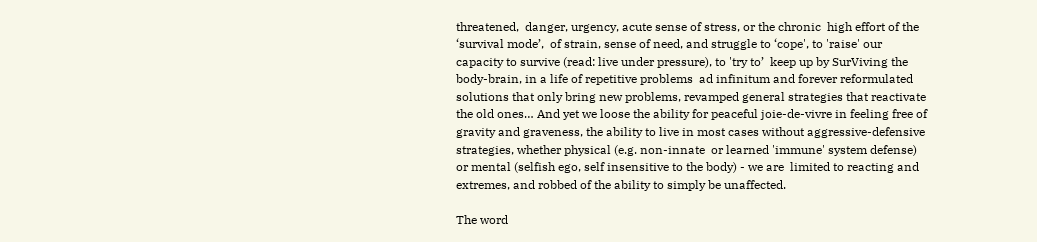threatened,  danger, urgency, acute sense of stress, or the chronic  high effort of the ‘survival mode’,  of strain, sense of need, and struggle to ‘cope', to 'raise' our capacity to survive (read: live under pressure), to 'try to’  keep up by SurViving the body-brain, in a life of repetitive problems  ad infinitum and forever reformulated solutions that only bring new problems, revamped general strategies that reactivate the old ones… And yet we loose the ability for peaceful joie-de-vivre in feeling free of gravity and graveness, the ability to live in most cases without aggressive-defensive strategies, whether physical (e.g. non-innate  or learned 'immune' system defense) or mental (selfish ego, self insensitive to the body) - we are  limited to reacting and extremes, and robbed of the ability to simply be unaffected.

The word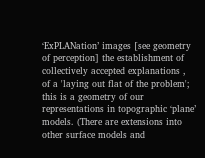‘ExPLANation’ images [see geometry of perception] the establishment of collectively accepted explanations , of a 'laying out flat of the problem'; this is a geometry of our representations in topographic ‘plane’ models. (There are extensions into other surface models and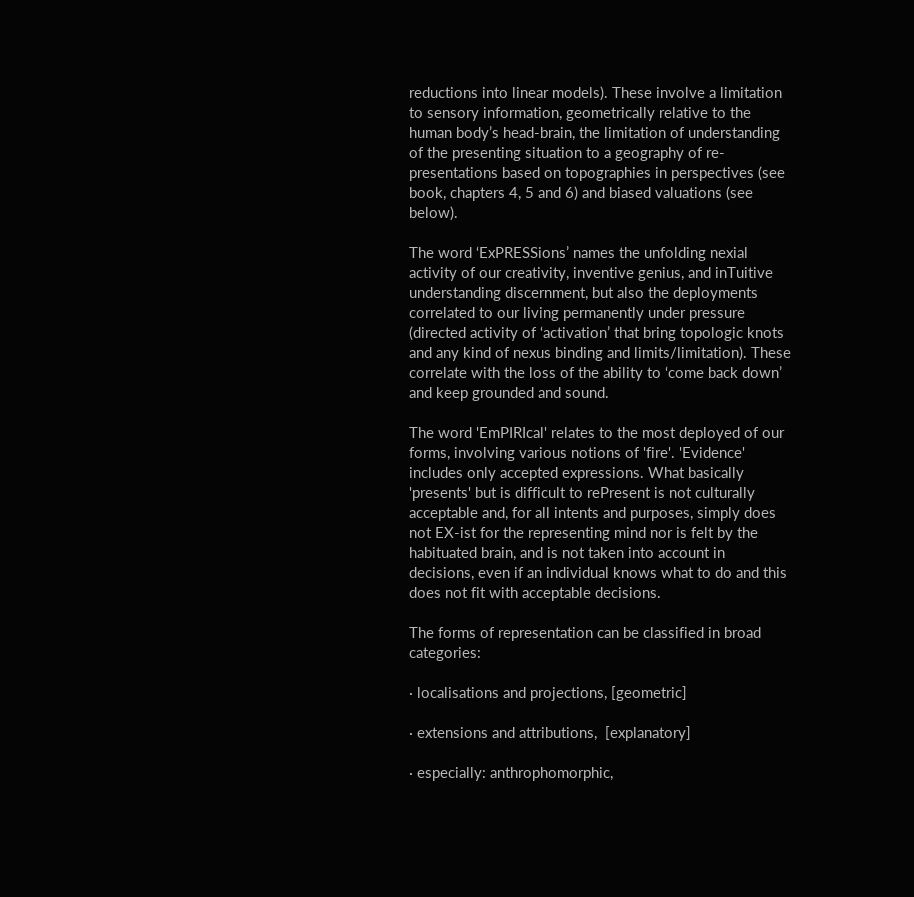reductions into linear models). These involve a limitation to sensory information, geometrically relative to the human body’s head-brain, the limitation of understanding  of the presenting situation to a geography of re-presentations based on topographies in perspectives (see book, chapters 4, 5 and 6) and biased valuations (see below).

The word ‘ExPRESSions’ names the unfolding nexial activity of our creativity, inventive genius, and inTuitive understanding discernment, but also the deployments correlated to our living permanently under pressure (directed activity of ‘activation’ that bring topologic knots and any kind of nexus binding and limits/limitation). These correlate with the loss of the ability to ‘come back down’ and keep grounded and sound.

The word 'EmPIRIcal' relates to the most deployed of our forms, involving various notions of 'fire'. 'Evidence' includes only accepted expressions. What basically 'presents' but is difficult to rePresent is not culturally acceptable and, for all intents and purposes, simply does not EX-ist for the representing mind nor is felt by the habituated brain, and is not taken into account in decisions, even if an individual knows what to do and this does not fit with acceptable decisions.

The forms of representation can be classified in broad categories:

· localisations and projections, [geometric]

· extensions and attributions,  [explanatory]

· especially: anthrophomorphic,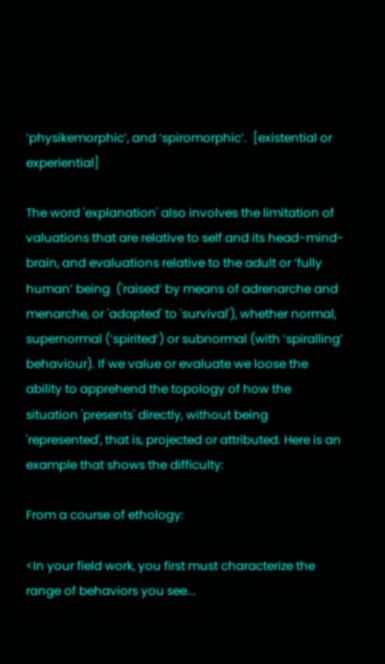‘physikemorphic’, and ‘spiromorphic’.  [existential or experiential]

The word 'explanation' also involves the limitation of valuations that are relative to self and its head-mind-brain, and evaluations relative to the adult or ‘fully human’ being  ('raised’ by means of adrenarche and menarche, or 'adapted' to 'survival'), whether normal, supernormal (‘spirited’) or subnormal (with ‘spiralling’ behaviour). If we value or evaluate we loose the ability to apprehend the topology of how the situation 'presents' directly, without being 'represented', that is, projected or attributed. Here is an example that shows the difficulty:

From a course of ethology:

<In your field work, you first must characterize the range of behaviors you see...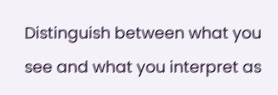Distinguish between what you see and what you interpret as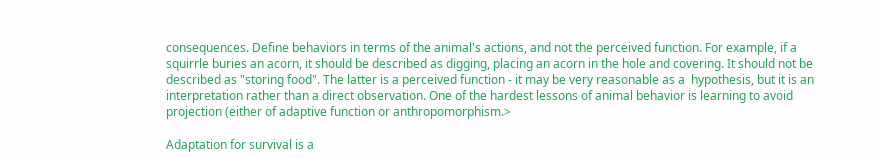consequences. Define behaviors in terms of the animal's actions, and not the perceived function. For example, if a squirrle buries an acorn, it should be described as digging, placing an acorn in the hole and covering. It should not be described as "storing food". The latter is a perceived function - it may be very reasonable as a  hypothesis, but it is an interpretation rather than a direct observation. One of the hardest lessons of animal behavior is learning to avoid projection (either of adaptive function or anthropomorphism.>

Adaptation for survival is a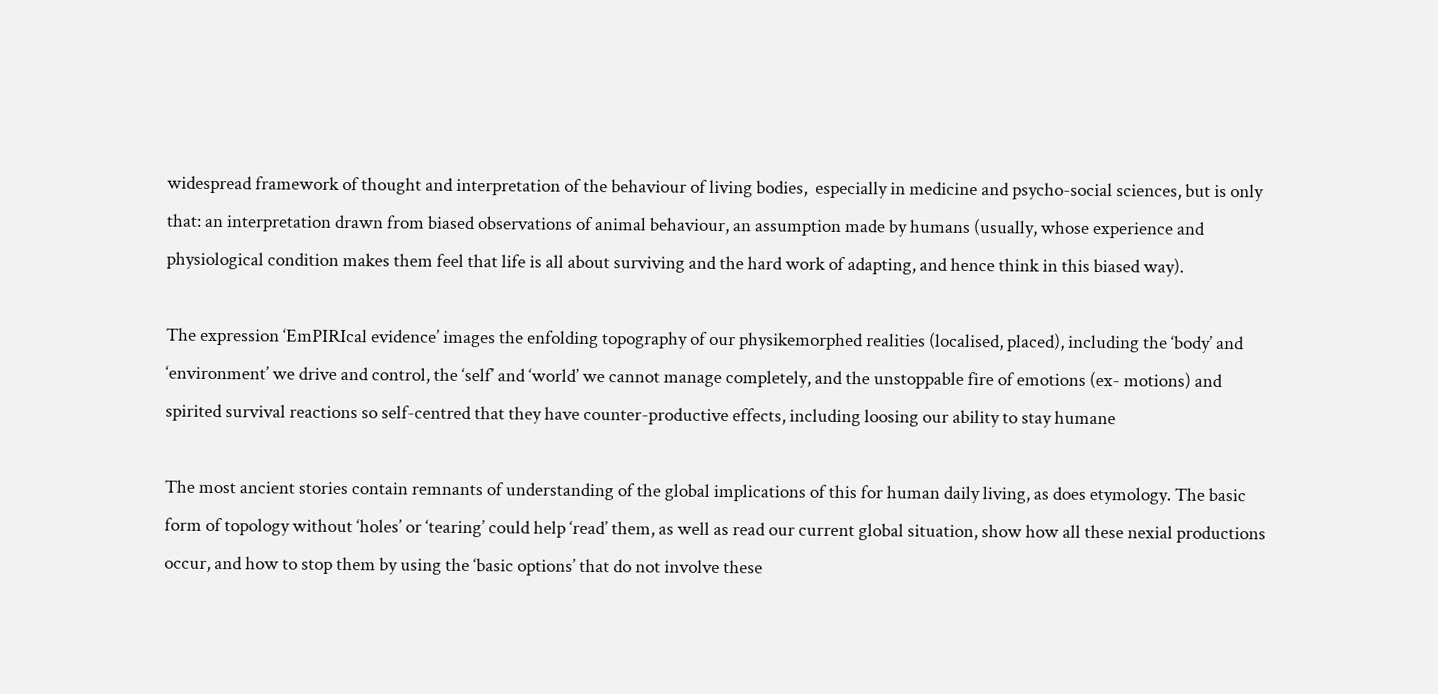widespread framework of thought and interpretation of the behaviour of living bodies,  especially in medicine and psycho-social sciences, but is only that: an interpretation drawn from biased observations of animal behaviour, an assumption made by humans (usually, whose experience and physiological condition makes them feel that life is all about surviving and the hard work of adapting, and hence think in this biased way).

The expression ‘EmPIRIcal evidence’ images the enfolding topography of our physikemorphed realities (localised, placed), including the ‘body’ and ‘environment’ we drive and control, the ‘self’ and ‘world’ we cannot manage completely, and the unstoppable fire of emotions (ex- motions) and spirited survival reactions so self-centred that they have counter-productive effects, including loosing our ability to stay humane

The most ancient stories contain remnants of understanding of the global implications of this for human daily living, as does etymology. The basic form of topology without ‘holes’ or ‘tearing’ could help ‘read’ them, as well as read our current global situation, show how all these nexial productions occur, and how to stop them by using the ‘basic options’ that do not involve these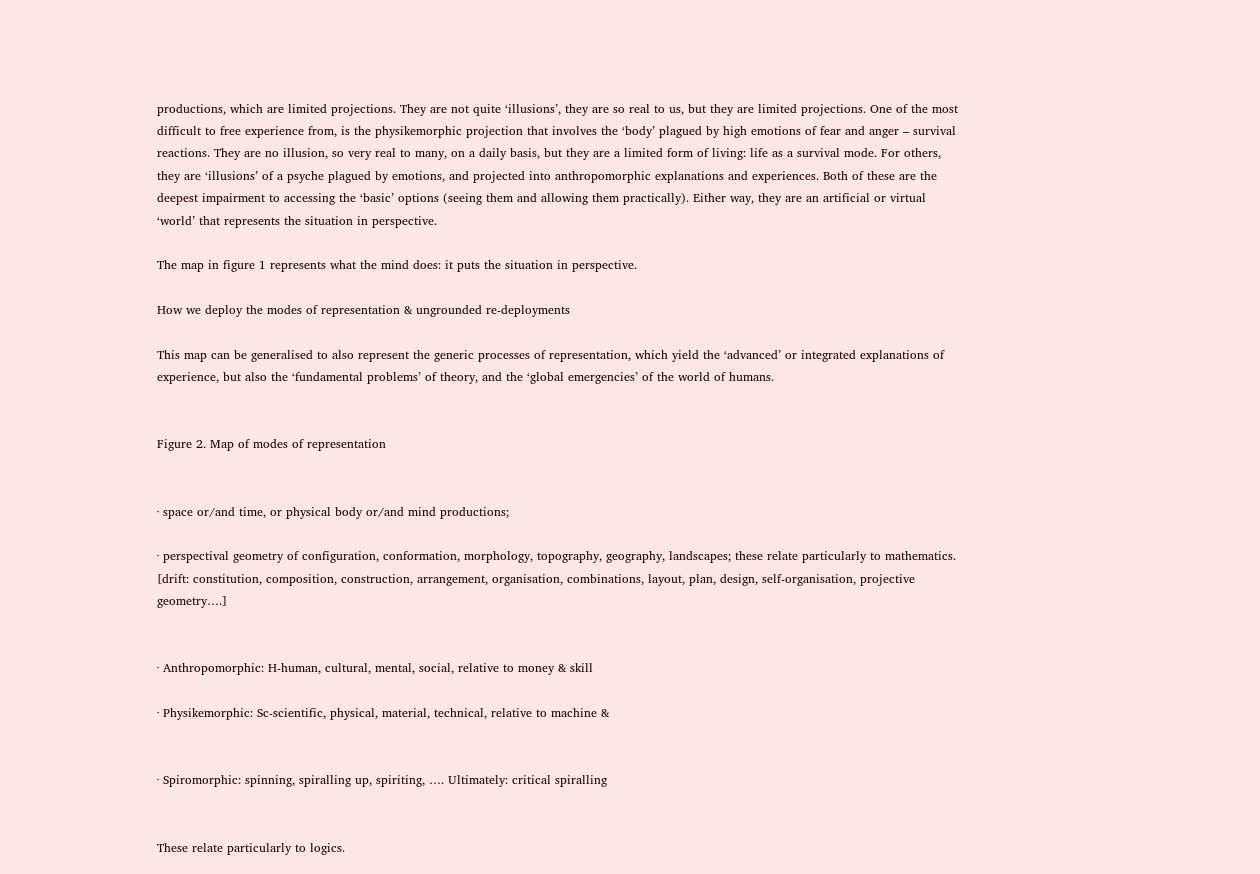productions, which are limited projections. They are not quite ‘illusions’, they are so real to us, but they are limited projections. One of the most difficult to free experience from, is the physikemorphic projection that involves the ‘body’ plagued by high emotions of fear and anger – survival reactions. They are no illusion, so very real to many, on a daily basis, but they are a limited form of living: life as a survival mode. For others, they are ‘illusions’ of a psyche plagued by emotions, and projected into anthropomorphic explanations and experiences. Both of these are the deepest impairment to accessing the ‘basic’ options (seeing them and allowing them practically). Either way, they are an artificial or virtual ‘world’ that represents the situation in perspective.

The map in figure 1 represents what the mind does: it puts the situation in perspective.

How we deploy the modes of representation & ungrounded re-deployments

This map can be generalised to also represent the generic processes of representation, which yield the ‘advanced’ or integrated explanations of experience, but also the ‘fundamental problems’ of theory, and the ‘global emergencies’ of the world of humans.


Figure 2. Map of modes of representation


· space or/and time, or physical body or/and mind productions;

· perspectival geometry of configuration, conformation, morphology, topography, geography, landscapes; these relate particularly to mathematics. [drift: constitution, composition, construction, arrangement, organisation, combinations, layout, plan, design, self-organisation, projective geometry….]


· Anthropomorphic: H-human, cultural, mental, social, relative to money & skill

· Physikemorphic: Sc-scientific, physical, material, technical, relative to machine &


· Spiromorphic: spinning, spiralling up, spiriting, …. Ultimately: critical spiralling


These relate particularly to logics.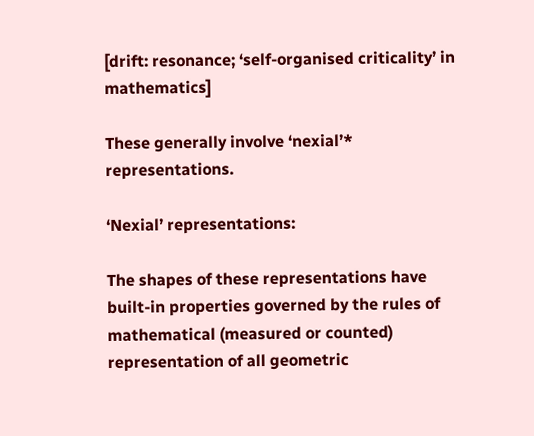[drift: resonance; ‘self-organised criticality’ in mathematics]

These generally involve ‘nexial’* representations.

‘Nexial’ representations:

The shapes of these representations have built-in properties governed by the rules of mathematical (measured or counted) representation of all geometric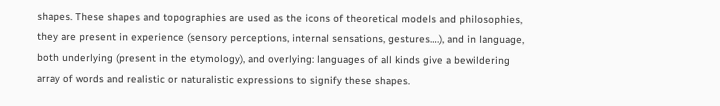shapes. These shapes and topographies are used as the icons of theoretical models and philosophies, they are present in experience (sensory perceptions, internal sensations, gestures….), and in language, both underlying (present in the etymology), and overlying: languages of all kinds give a bewildering array of words and realistic or naturalistic expressions to signify these shapes.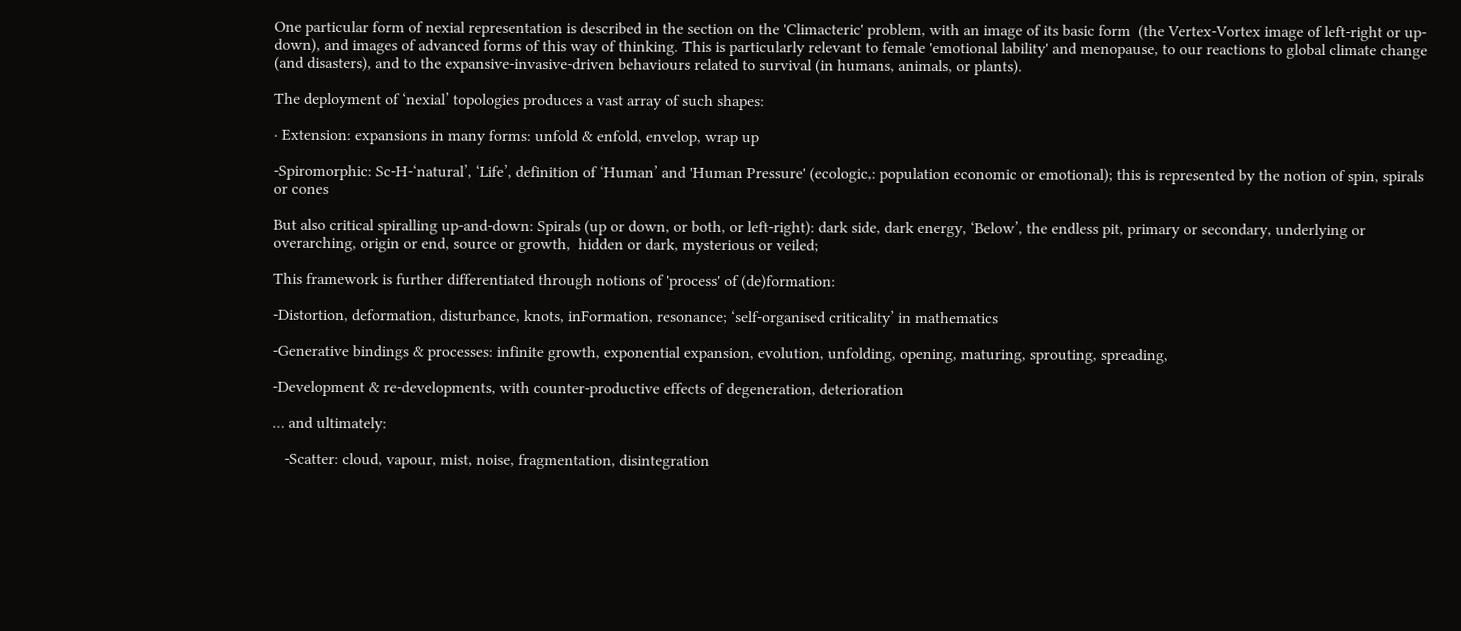One particular form of nexial representation is described in the section on the 'Climacteric' problem, with an image of its basic form  (the Vertex-Vortex image of left-right or up-down), and images of advanced forms of this way of thinking. This is particularly relevant to female 'emotional lability' and menopause, to our reactions to global climate change (and disasters), and to the expansive-invasive-driven behaviours related to survival (in humans, animals, or plants).

The deployment of ‘nexial’ topologies produces a vast array of such shapes:

· Extension: expansions in many forms: unfold & enfold, envelop, wrap up

-Spiromorphic: Sc-H-‘natural’, ‘Life’, definition of ‘Human’ and 'Human Pressure' (ecologic,: population economic or emotional); this is represented by the notion of spin, spirals or cones

But also critical spiralling up-and-down: Spirals (up or down, or both, or left-right): dark side, dark energy, ‘Below’, the endless pit, primary or secondary, underlying or overarching, origin or end, source or growth,  hidden or dark, mysterious or veiled;

This framework is further differentiated through notions of 'process' of (de)formation:

-Distortion, deformation, disturbance, knots, inFormation, resonance; ‘self-organised criticality’ in mathematics

-Generative bindings & processes: infinite growth, exponential expansion, evolution, unfolding, opening, maturing, sprouting, spreading,

-Development & re-developments, with counter-productive effects of degeneration, deterioration

… and ultimately:

   -Scatter: cloud, vapour, mist, noise, fragmentation, disintegration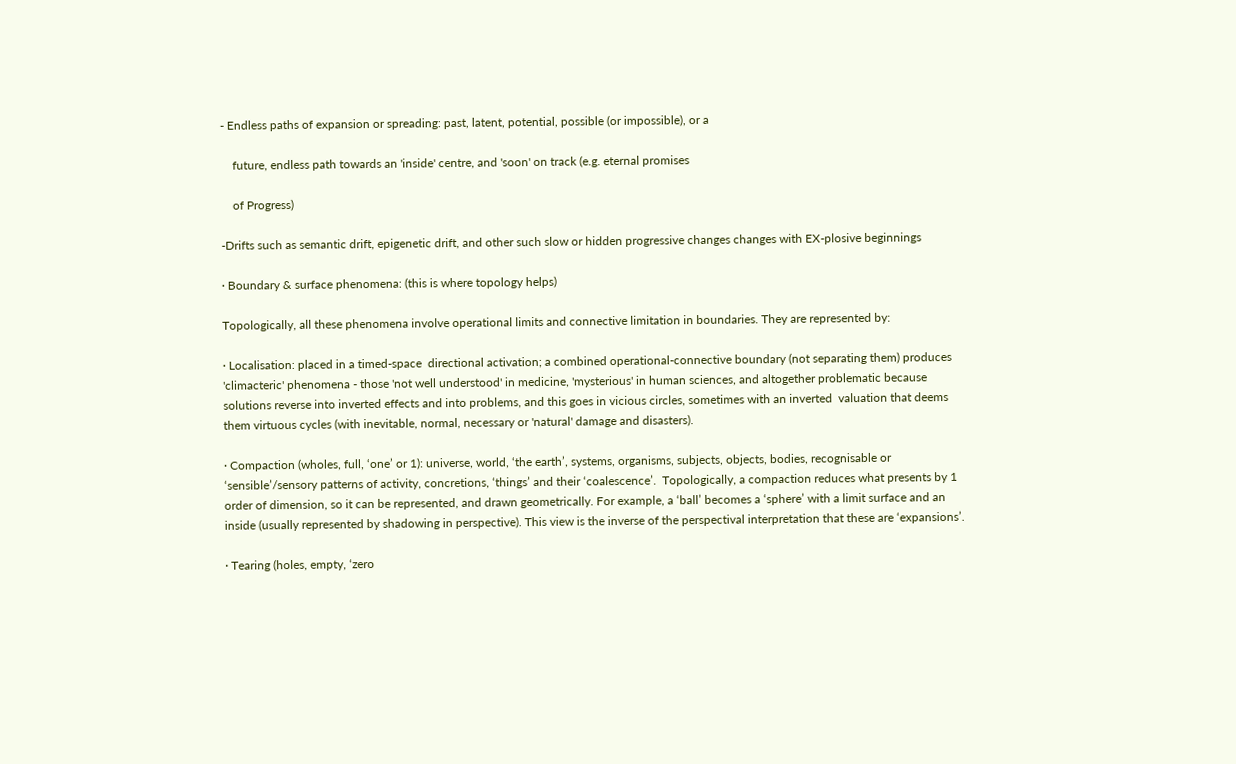- Endless paths of expansion or spreading: past, latent, potential, possible (or impossible), or a

    future, endless path towards an 'inside' centre, and 'soon' on track (e.g. eternal promises

    of Progress)

-Drifts such as semantic drift, epigenetic drift, and other such slow or hidden progressive changes changes with EX-plosive beginnings

· Boundary & surface phenomena: (this is where topology helps)

Topologically, all these phenomena involve operational limits and connective limitation in boundaries. They are represented by:

· Localisation: placed in a timed-space  directional activation; a combined operational-connective boundary (not separating them) produces 'climacteric' phenomena - those 'not well understood' in medicine, 'mysterious' in human sciences, and altogether problematic because solutions reverse into inverted effects and into problems, and this goes in vicious circles, sometimes with an inverted  valuation that deems them virtuous cycles (with inevitable, normal, necessary or 'natural' damage and disasters).

· Compaction (wholes, full, ‘one’ or 1): universe, world, ‘the earth’, systems, organisms, subjects, objects, bodies, recognisable or ‘sensible’/sensory patterns of activity, concretions, ‘things’ and their ‘coalescence’.  Topologically, a compaction reduces what presents by 1 order of dimension, so it can be represented, and drawn geometrically. For example, a ‘ball’ becomes a ‘sphere’ with a limit surface and an inside (usually represented by shadowing in perspective). This view is the inverse of the perspectival interpretation that these are ‘expansions’.

· Tearing (holes, empty, ‘zero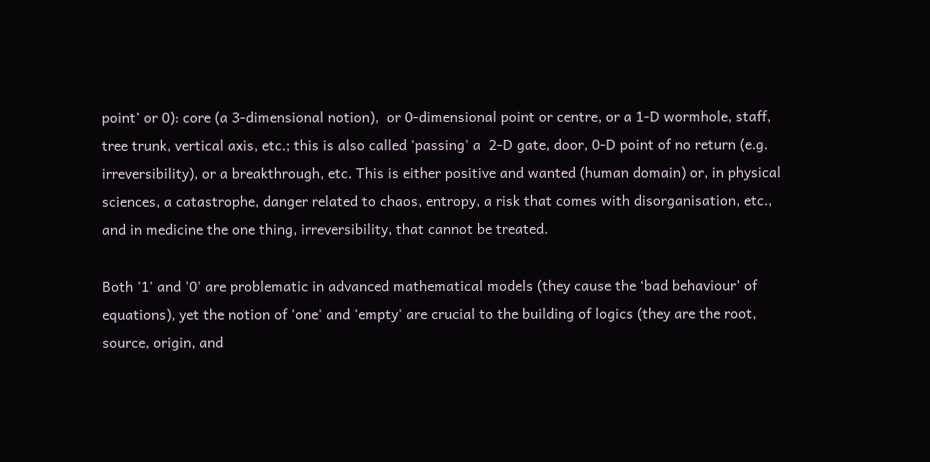point’ or 0): core (a 3-dimensional notion),  or 0-dimensional point or centre, or a 1-D wormhole, staff, tree trunk, vertical axis, etc.; this is also called 'passing' a  2-D gate, door, 0-D point of no return (e.g. irreversibility), or a breakthrough, etc. This is either positive and wanted (human domain) or, in physical sciences, a catastrophe, danger related to chaos, entropy, a risk that comes with disorganisation, etc., and in medicine the one thing, irreversibility, that cannot be treated.

Both '1' and '0' are problematic in advanced mathematical models (they cause the ‘bad behaviour’ of equations), yet the notion of 'one' and 'empty' are crucial to the building of logics (they are the root, source, origin, and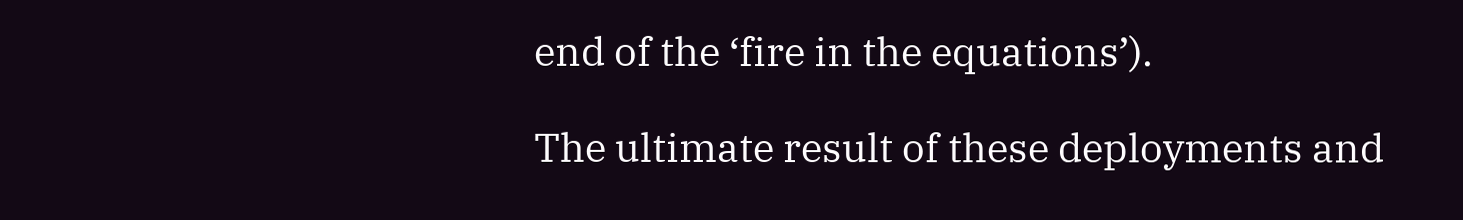end of the ‘fire in the equations’).

The ultimate result of these deployments and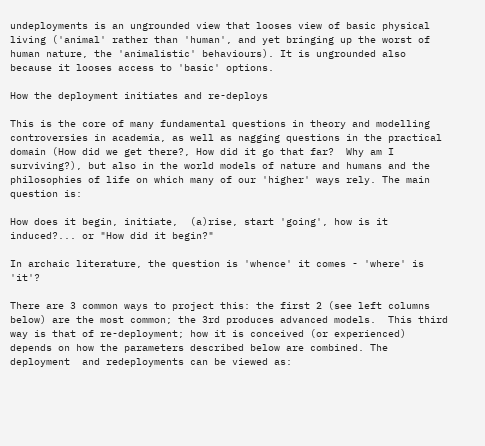undeployments is an ungrounded view that looses view of basic physical living ('animal' rather than 'human', and yet bringing up the worst of human nature, the 'animalistic' behaviours). It is ungrounded also because it looses access to 'basic' options.

How the deployment initiates and re-deploys

This is the core of many fundamental questions in theory and modelling controversies in academia, as well as nagging questions in the practical domain (How did we get there?, How did it go that far?  Why am I surviving?), but also in the world models of nature and humans and the philosophies of life on which many of our 'higher' ways rely. The main question is:

How does it begin, initiate,  (a)rise, start 'going', how is it induced?... or "How did it begin?"

In archaic literature, the question is 'whence' it comes - 'where' is 'it'?

There are 3 common ways to project this: the first 2 (see left columns below) are the most common; the 3rd produces advanced models.  This third way is that of re-deployment; how it is conceived (or experienced) depends on how the parameters described below are combined. The deployment  and redeployments can be viewed as: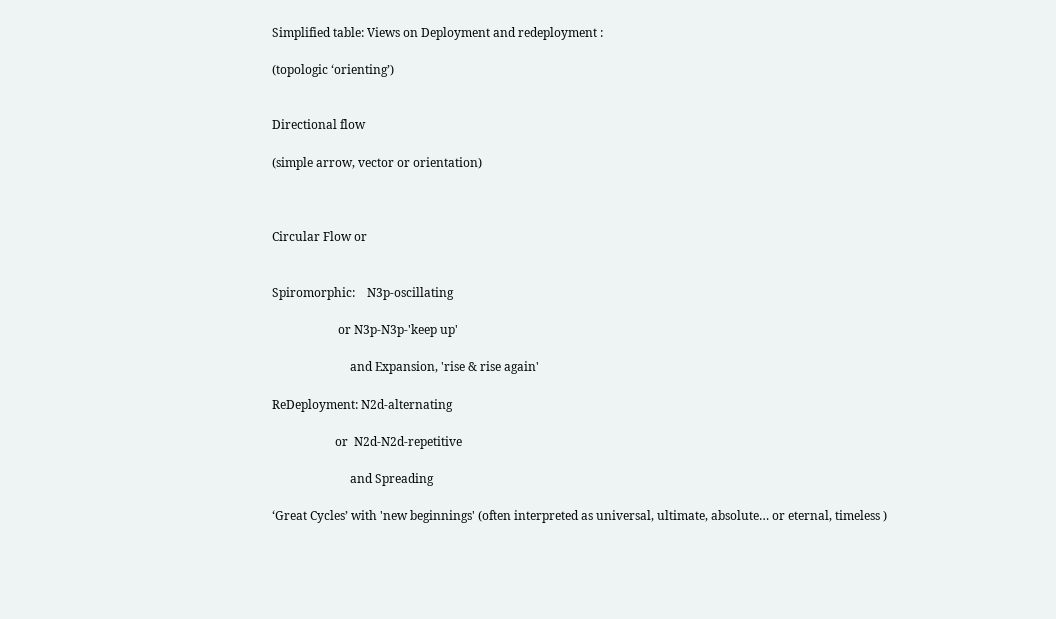Simplified table: Views on Deployment and redeployment :

(topologic ‘orienting’)


Directional flow

(simple arrow, vector or orientation)



Circular Flow or


Spiromorphic:    N3p-oscillating

                      or N3p-N3p-'keep up'

                          and Expansion, 'rise & rise again'

ReDeployment: N2d-alternating

                     or  N2d-N2d-repetitive

                          and Spreading

‘Great Cycles’ with 'new beginnings' (often interpreted as universal, ultimate, absolute… or eternal, timeless )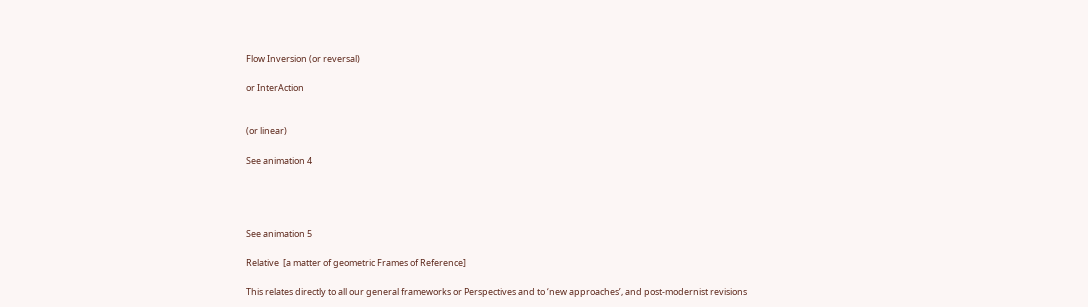Flow Inversion (or reversal)

or InterAction


(or linear)

See animation 4




See animation 5

Relative  [a matter of geometric Frames of Reference]

This relates directly to all our general frameworks or Perspectives and to ‘new approaches’, and post-modernist revisions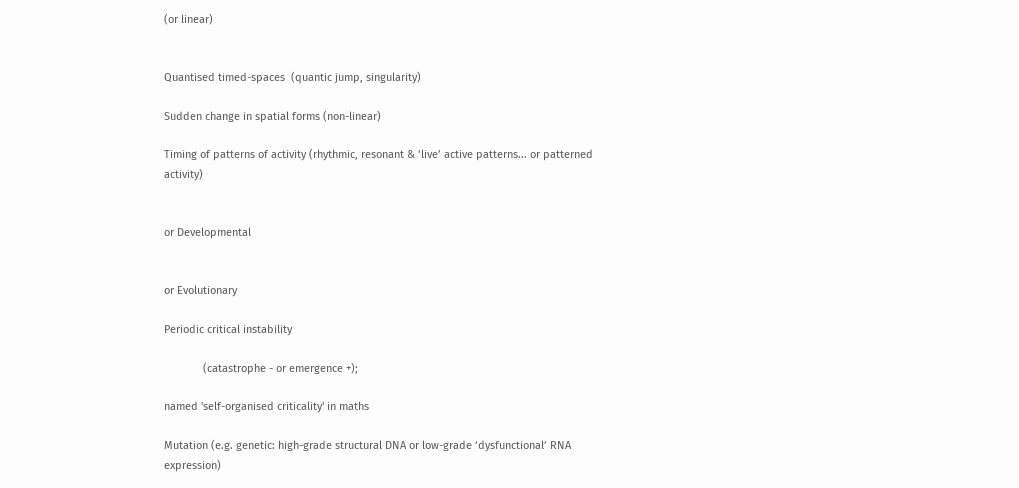(or linear)


Quantised timed-spaces  (quantic jump, singularity)

Sudden change in spatial forms (non-linear)

Timing of patterns of activity (rhythmic, resonant & ‘live’ active patterns... or patterned activity)


or Developmental


or Evolutionary

Periodic critical instability

             (catastrophe - or emergence +);

named 'self-organised criticality' in maths

Mutation (e.g. genetic: high-grade structural DNA or low-grade ‘dysfunctional’ RNA expression)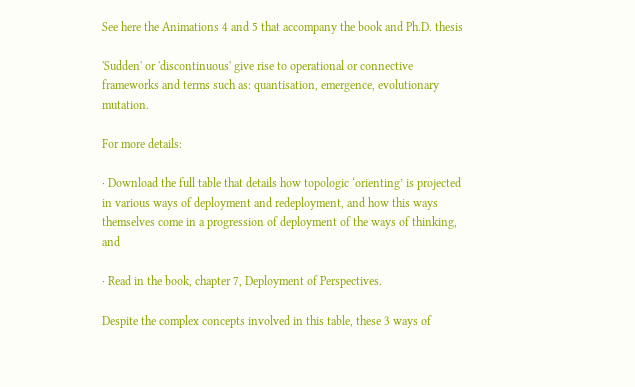See here the Animations 4 and 5 that accompany the book and Ph.D. thesis

'Sudden' or 'discontinuous' give rise to operational or connective frameworks and terms such as: quantisation, emergence, evolutionary mutation.

For more details:

· Download the full table that details how topologic ‘orienting’ is projected in various ways of deployment and redeployment, and how this ways themselves come in a progression of deployment of the ways of thinking, and

· Read in the book, chapter 7, Deployment of Perspectives.

Despite the complex concepts involved in this table, these 3 ways of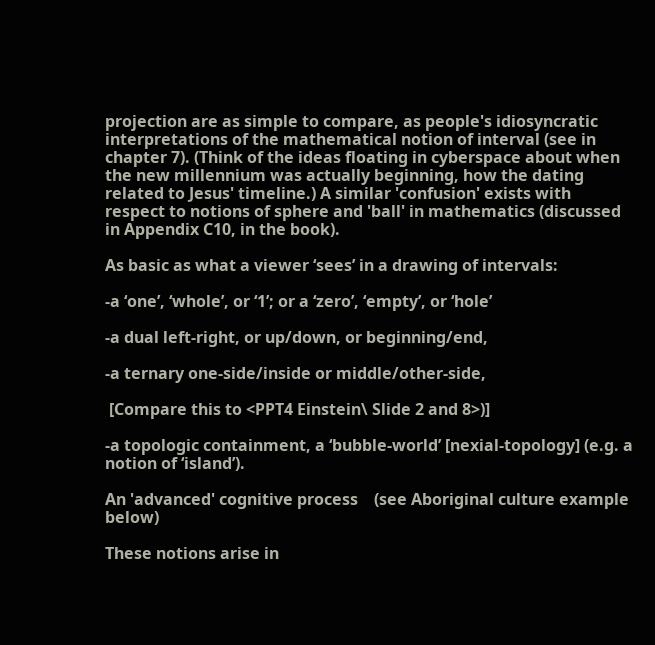projection are as simple to compare, as people's idiosyncratic interpretations of the mathematical notion of interval (see in chapter 7). (Think of the ideas floating in cyberspace about when the new millennium was actually beginning, how the dating related to Jesus' timeline.) A similar 'confusion' exists with respect to notions of sphere and 'ball' in mathematics (discussed in Appendix C10, in the book).

As basic as what a viewer ‘sees’ in a drawing of intervals:

-a ‘one’, ‘whole’, or ‘1’; or a ‘zero’, ‘empty’, or ‘hole’

-a dual left-right, or up/down, or beginning/end,

-a ternary one-side/inside or middle/other-side,

 [Compare this to <PPT4 Einstein\ Slide 2 and 8>)]

-a topologic containment, a ‘bubble-world’ [nexial-topology] (e.g. a notion of ‘island’).

An 'advanced' cognitive process    (see Aboriginal culture example below)

These notions arise in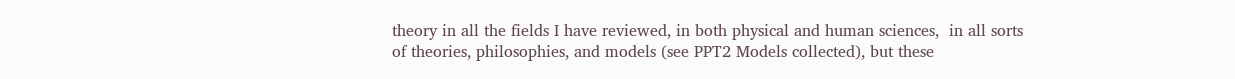theory in all the fields I have reviewed, in both physical and human sciences,  in all sorts of theories, philosophies, and models (see PPT2 Models collected), but these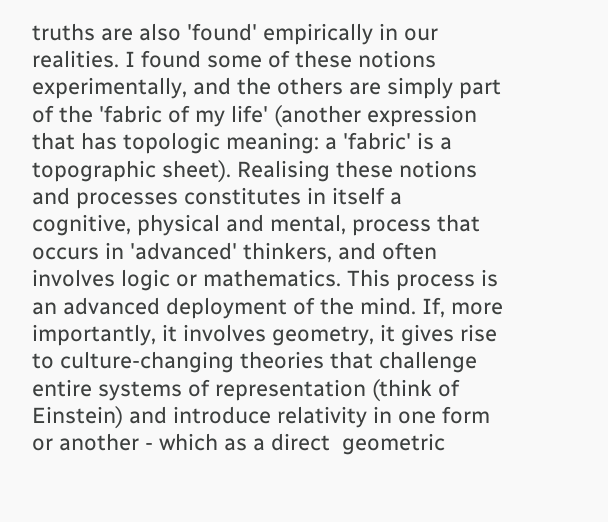truths are also 'found' empirically in our realities. I found some of these notions experimentally, and the others are simply part of the 'fabric of my life' (another expression that has topologic meaning: a 'fabric' is a  topographic sheet). Realising these notions and processes constitutes in itself a cognitive, physical and mental, process that occurs in 'advanced' thinkers, and often involves logic or mathematics. This process is an advanced deployment of the mind. If, more importantly, it involves geometry, it gives rise to culture-changing theories that challenge entire systems of representation (think of Einstein) and introduce relativity in one form or another - which as a direct  geometric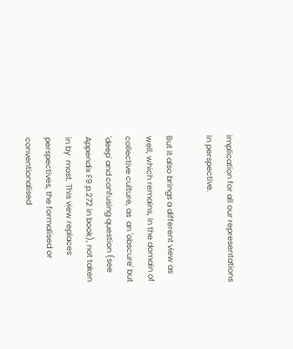implication for all our representations in perspective.

But it also brings a different view as well, which remains, in the domain of collective culture, as  an 'obscure' but 'deep' and confusing question (see Appendix F9 p.272 in book), not taken in by  most. This view replaces perspectives, the formalised or conventionalised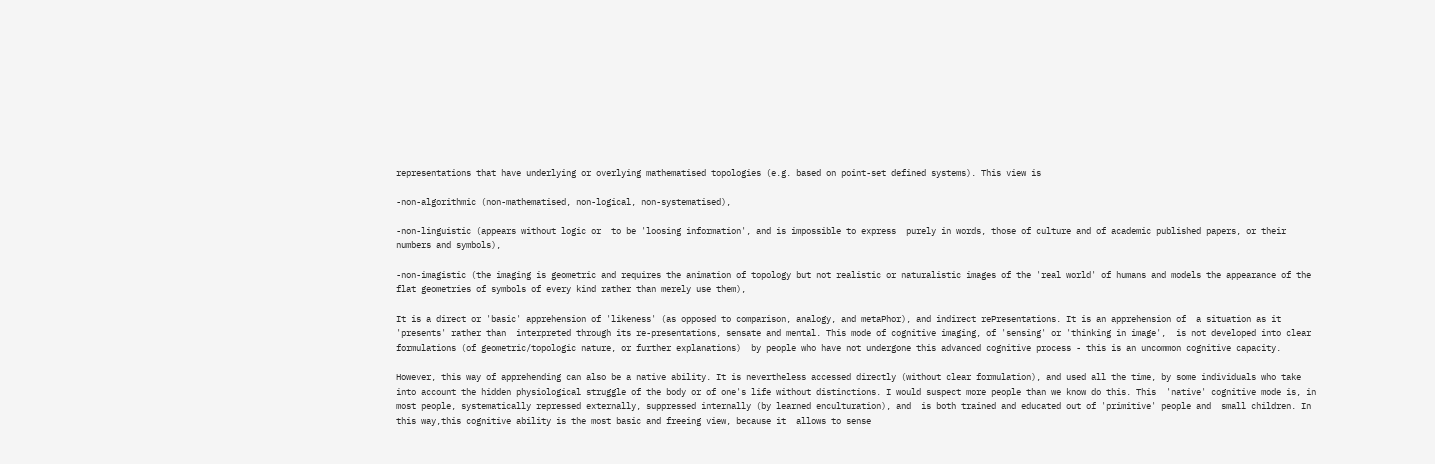representations that have underlying or overlying mathematised topologies (e.g. based on point-set defined systems). This view is

-non-algorithmic (non-mathematised, non-logical, non-systematised),

-non-linguistic (appears without logic or  to be 'loosing information', and is impossible to express  purely in words, those of culture and of academic published papers, or their numbers and symbols),

-non-imagistic (the imaging is geometric and requires the animation of topology but not realistic or naturalistic images of the 'real world' of humans and models the appearance of the flat geometries of symbols of every kind rather than merely use them),

It is a direct or 'basic' apprehension of 'likeness' (as opposed to comparison, analogy, and metaPhor), and indirect rePresentations. It is an apprehension of  a situation as it 'presents' rather than  interpreted through its re-presentations, sensate and mental. This mode of cognitive imaging, of 'sensing' or 'thinking in image',  is not developed into clear formulations (of geometric/topologic nature, or further explanations)  by people who have not undergone this advanced cognitive process - this is an uncommon cognitive capacity.

However, this way of apprehending can also be a native ability. It is nevertheless accessed directly (without clear formulation), and used all the time, by some individuals who take into account the hidden physiological struggle of the body or of one's life without distinctions. I would suspect more people than we know do this. This  'native' cognitive mode is, in most people, systematically repressed externally, suppressed internally (by learned enculturation), and  is both trained and educated out of 'primitive' people and  small children. In this way,this cognitive ability is the most basic and freeing view, because it  allows to sense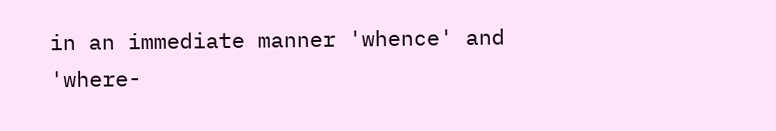in an immediate manner 'whence' and 'where-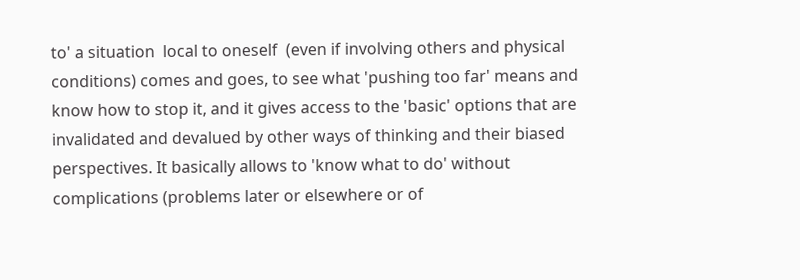to' a situation  local to oneself  (even if involving others and physical conditions) comes and goes, to see what 'pushing too far' means and know how to stop it, and it gives access to the 'basic' options that are invalidated and devalued by other ways of thinking and their biased perspectives. It basically allows to 'know what to do' without complications (problems later or elsewhere or of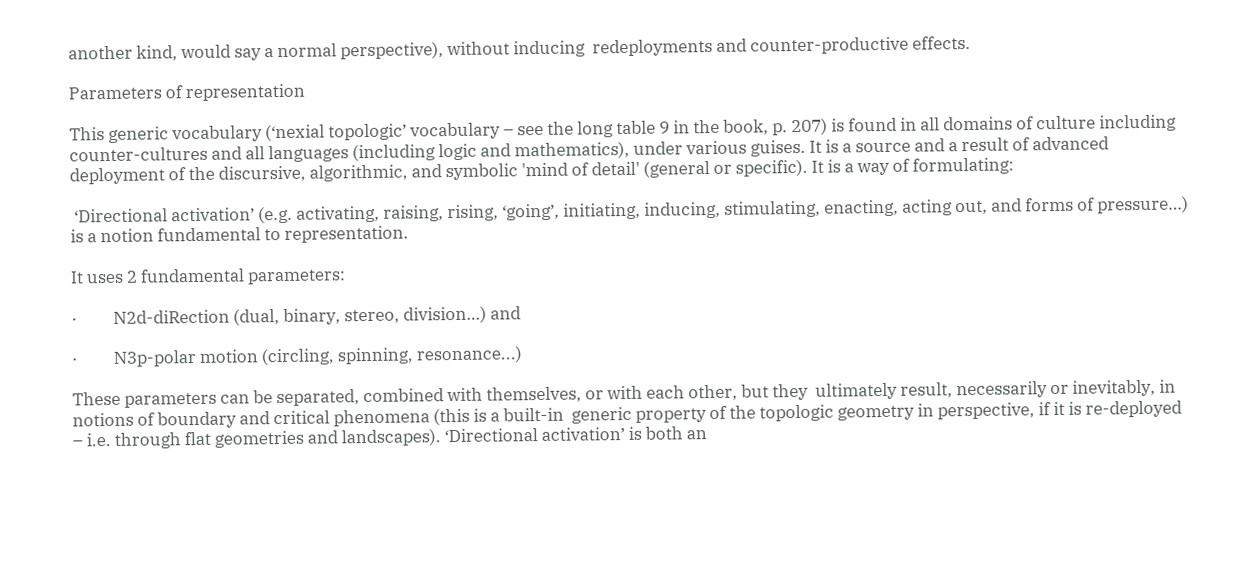another kind, would say a normal perspective), without inducing  redeployments and counter-productive effects.

Parameters of representation

This generic vocabulary (‘nexial topologic’ vocabulary – see the long table 9 in the book, p. 207) is found in all domains of culture including counter-cultures and all languages (including logic and mathematics), under various guises. It is a source and a result of advanced deployment of the discursive, algorithmic, and symbolic 'mind of detail' (general or specific). It is a way of formulating:

 ‘Directional activation’ (e.g. activating, raising, rising, ‘going’, initiating, inducing, stimulating, enacting, acting out, and forms of pressure…) is a notion fundamental to representation.

It uses 2 fundamental parameters:

·         N2d-diRection (dual, binary, stereo, division…) and

·         N3p-polar motion (circling, spinning, resonance...)

These parameters can be separated, combined with themselves, or with each other, but they  ultimately result, necessarily or inevitably, in notions of boundary and critical phenomena (this is a built-in  generic property of the topologic geometry in perspective, if it is re-deployed – i.e. through flat geometries and landscapes). ‘Directional activation’ is both an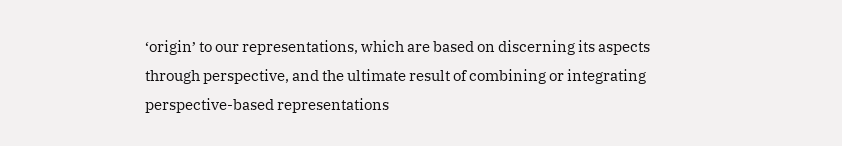‘origin’ to our representations, which are based on discerning its aspects through perspective, and the ultimate result of combining or integrating perspective-based representations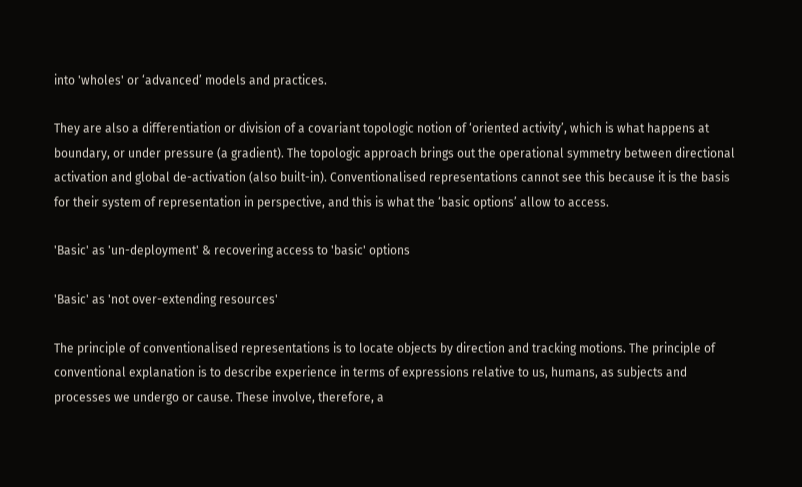into 'wholes' or ‘advanced’ models and practices.

They are also a differentiation or division of a covariant topologic notion of ‘oriented activity’, which is what happens at boundary, or under pressure (a gradient). The topologic approach brings out the operational symmetry between directional activation and global de-activation (also built-in). Conventionalised representations cannot see this because it is the basis for their system of representation in perspective, and this is what the ‘basic options’ allow to access.

'Basic' as 'un-deployment' & recovering access to 'basic' options

'Basic' as 'not over-extending resources'

The principle of conventionalised representations is to locate objects by direction and tracking motions. The principle of conventional explanation is to describe experience in terms of expressions relative to us, humans, as subjects and processes we undergo or cause. These involve, therefore, a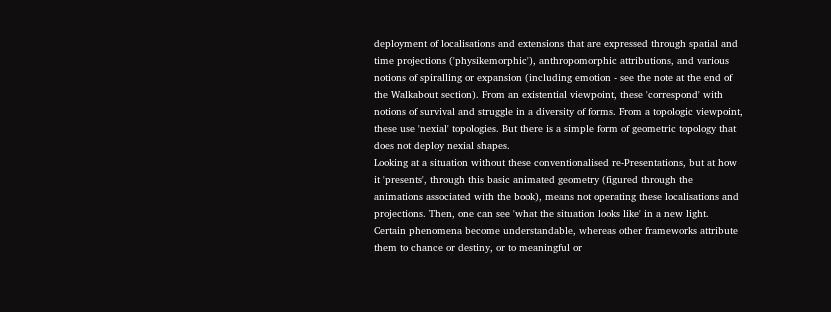deployment of localisations and extensions that are expressed through spatial and time projections ('physikemorphic'), anthropomorphic attributions, and various notions of spiralling or expansion (including emotion - see the note at the end of the Walkabout section). From an existential viewpoint, these 'correspond' with notions of survival and struggle in a diversity of forms. From a topologic viewpoint, these use 'nexial' topologies. But there is a simple form of geometric topology that does not deploy nexial shapes.
Looking at a situation without these conventionalised re-Presentations, but at how it 'presents', through this basic animated geometry (figured through the animations associated with the book), means not operating these localisations and projections. Then, one can see 'what the situation looks like' in a new light. Certain phenomena become understandable, whereas other frameworks attribute them to chance or destiny, or to meaningful or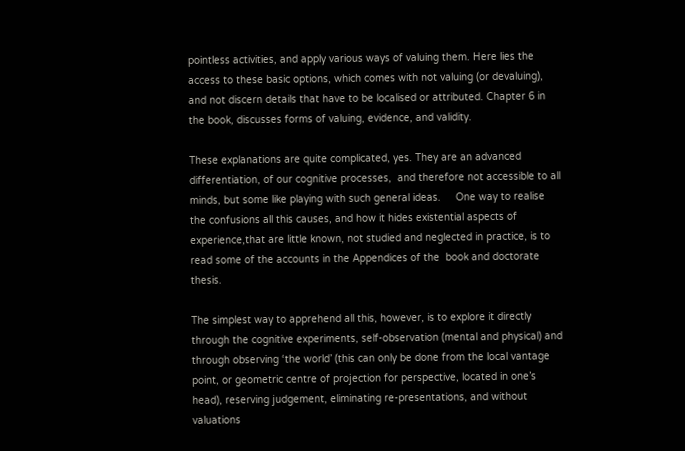pointless activities, and apply various ways of valuing them. Here lies the access to these basic options, which comes with not valuing (or devaluing), and not discern details that have to be localised or attributed. Chapter 6 in the book, discusses forms of valuing, evidence, and validity.

These explanations are quite complicated, yes. They are an advanced differentiation, of our cognitive processes,  and therefore not accessible to all minds, but some like playing with such general ideas.     One way to realise the confusions all this causes, and how it hides existential aspects of experience,that are little known, not studied and neglected in practice, is to read some of the accounts in the Appendices of the  book and doctorate thesis.

The simplest way to apprehend all this, however, is to explore it directly through the cognitive experiments, self-observation (mental and physical) and through observing ‘the world’ (this can only be done from the local vantage point, or geometric centre of projection for perspective, located in one’s head), reserving judgement, eliminating re-presentations, and without valuations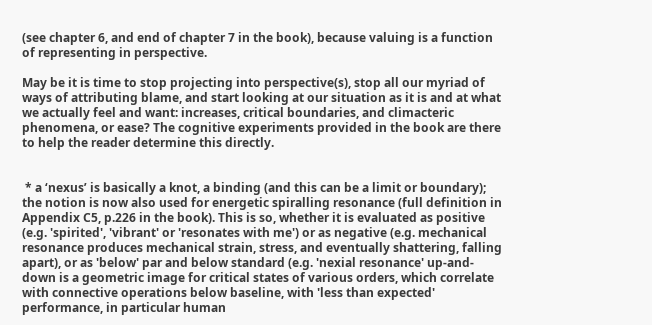(see chapter 6, and end of chapter 7 in the book), because valuing is a function of representing in perspective.

May be it is time to stop projecting into perspective(s), stop all our myriad of ways of attributing blame, and start looking at our situation as it is and at what we actually feel and want: increases, critical boundaries, and climacteric phenomena, or ease? The cognitive experiments provided in the book are there to help the reader determine this directly.


 * a ‘nexus’ is basically a knot, a binding (and this can be a limit or boundary); the notion is now also used for energetic spiralling resonance (full definition in Appendix C5, p.226 in the book). This is so, whether it is evaluated as positive (e.g. 'spirited', 'vibrant' or 'resonates with me') or as negative (e.g. mechanical resonance produces mechanical strain, stress, and eventually shattering, falling apart), or as 'below' par and below standard (e.g. 'nexial resonance' up-and-down is a geometric image for critical states of various orders, which correlate with connective operations below baseline, with 'less than expected' performance, in particular human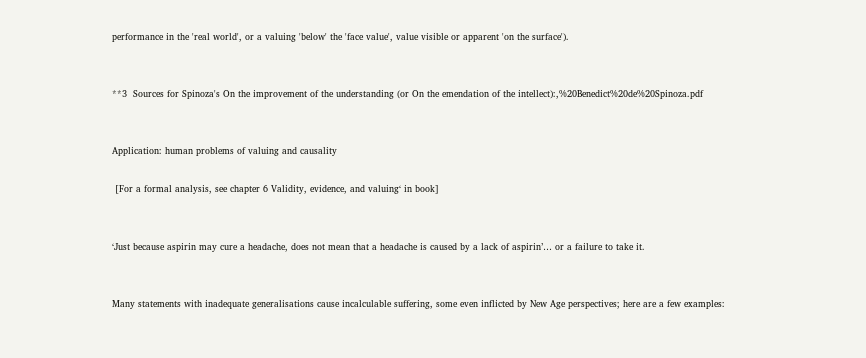performance in the 'real world', or a valuing 'below' the 'face value', value visible or apparent 'on the surface').


**3  Sources for Spinoza's On the improvement of the understanding (or On the emendation of the intellect):,%20Benedict%20de%20Spinoza.pdf


Application: human problems of valuing and causality

 [For a formal analysis, see chapter 6 Validity, evidence, and valuing‘ in book]


‘Just because aspirin may cure a headache, does not mean that a headache is caused by a lack of aspirin’… or a failure to take it.


Many statements with inadequate generalisations cause incalculable suffering, some even inflicted by New Age perspectives; here are a few examples: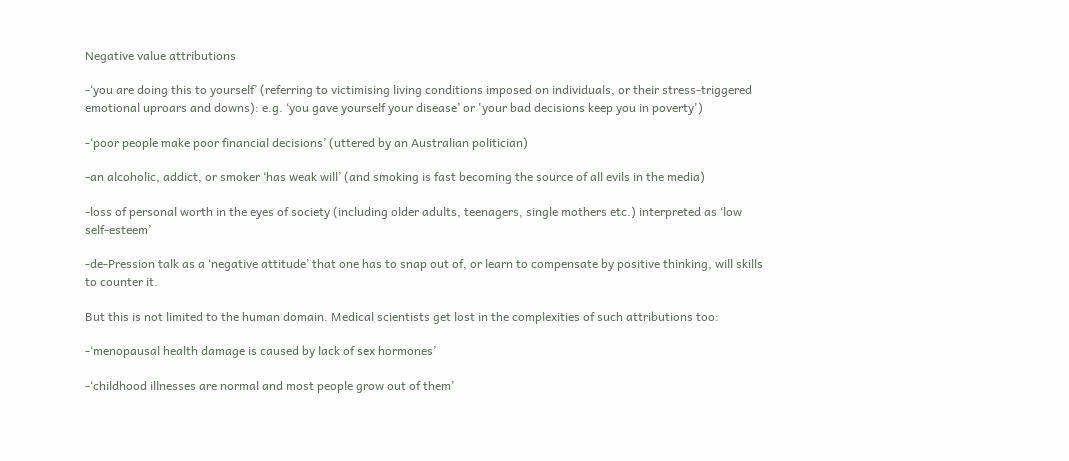Negative value attributions

-‘you are doing this to yourself’ (referring to victimising living conditions imposed on individuals, or their stress-triggered emotional uproars and downs): e.g. ‘you gave yourself your disease’ or 'your bad decisions keep you in poverty')

-‘poor people make poor financial decisions’ (uttered by an Australian politician)

-an alcoholic, addict, or smoker ‘has weak will’ (and smoking is fast becoming the source of all evils in the media)

-loss of personal worth in the eyes of society (including older adults, teenagers, single mothers etc.) interpreted as ‘low self-esteem’

-de-Pression talk as a ‘negative attitude’ that one has to snap out of, or learn to compensate by positive thinking, will skills to counter it.

But this is not limited to the human domain. Medical scientists get lost in the complexities of such attributions too:

-‘menopausal health damage is caused by lack of sex hormones’

-‘childhood illnesses are normal and most people grow out of them’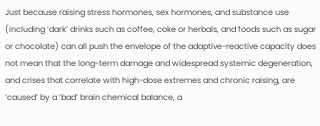Just because raising stress hormones, sex hormones, and substance use (including ‘dark’ drinks such as coffee, coke or herbals, and foods such as sugar or chocolate) can all push the envelope of the adaptive-reactive capacity does not mean that the long-term damage and widespread systemic degeneration, and crises that correlate with high-dose extremes and chronic raising, are ‘caused’ by a ‘bad’ brain chemical balance, a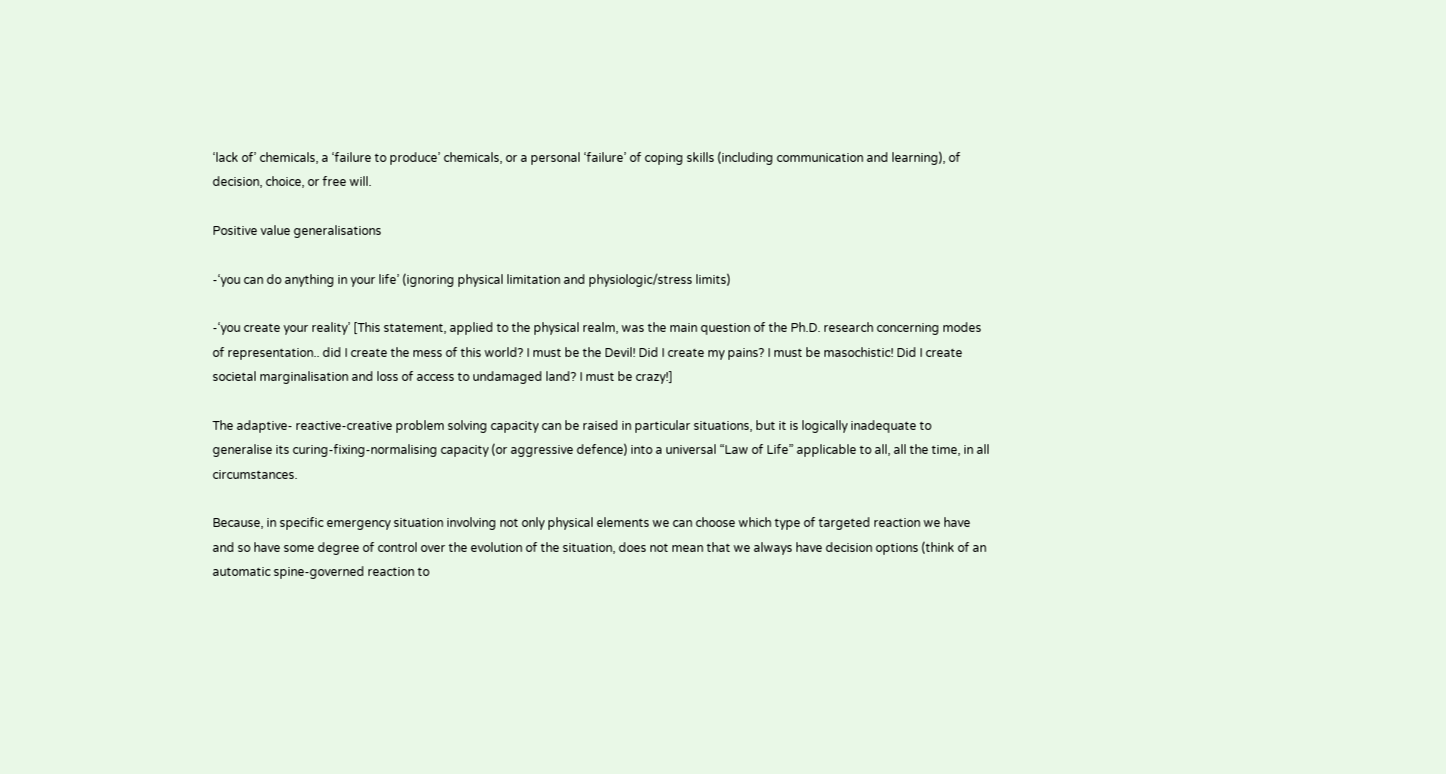‘lack of’ chemicals, a ‘failure to produce’ chemicals, or a personal ‘failure’ of coping skills (including communication and learning), of decision, choice, or free will.

Positive value generalisations

-‘you can do anything in your life’ (ignoring physical limitation and physiologic/stress limits)

-‘you create your reality’ [This statement, applied to the physical realm, was the main question of the Ph.D. research concerning modes of representation.. did I create the mess of this world? I must be the Devil! Did I create my pains? I must be masochistic! Did I create societal marginalisation and loss of access to undamaged land? I must be crazy!]

The adaptive- reactive-creative problem solving capacity can be raised in particular situations, but it is logically inadequate to generalise its curing-fixing-normalising capacity (or aggressive defence) into a universal “Law of Life” applicable to all, all the time, in all circumstances.

Because, in specific emergency situation involving not only physical elements we can choose which type of targeted reaction we have and so have some degree of control over the evolution of the situation, does not mean that we always have decision options (think of an automatic spine-governed reaction to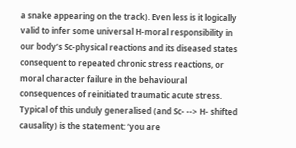a snake appearing on the track). Even less is it logically valid to infer some universal H-moral responsibility in our body’s Sc-physical reactions and its diseased states consequent to repeated chronic stress reactions, or moral character failure in the behavioural consequences of reinitiated traumatic acute stress. Typical of this unduly generalised (and Sc- --> H- shifted causality) is the statement: ‘you are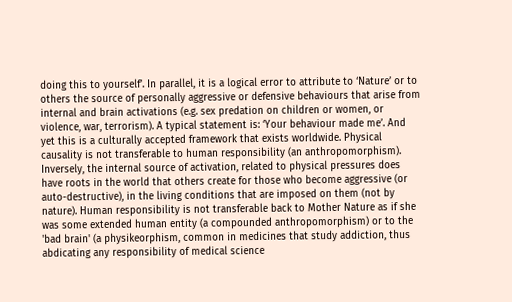doing this to yourself’. In parallel, it is a logical error to attribute to ‘Nature’ or to others the source of personally aggressive or defensive behaviours that arise from internal and brain activations (e.g. sex predation on children or women, or violence, war, terrorism). A typical statement is: ‘Your behaviour made me’. And yet this is a culturally accepted framework that exists worldwide. Physical causality is not transferable to human responsibility (an anthropomorphism). Inversely, the internal source of activation, related to physical pressures does have roots in the world that others create for those who become aggressive (or auto-destructive), in the living conditions that are imposed on them (not by nature). Human responsibility is not transferable back to Mother Nature as if she was some extended human entity (a compounded anthropomorphism) or to the 'bad brain' (a physikeorphism, common in medicines that study addiction, thus abdicating any responsibility of medical science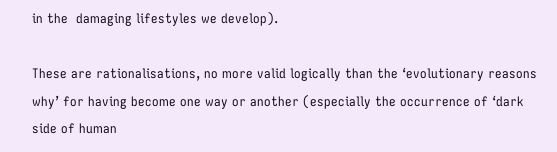in the  damaging lifestyles we develop).

These are rationalisations, no more valid logically than the ‘evolutionary reasons why’ for having become one way or another (especially the occurrence of ‘dark side of human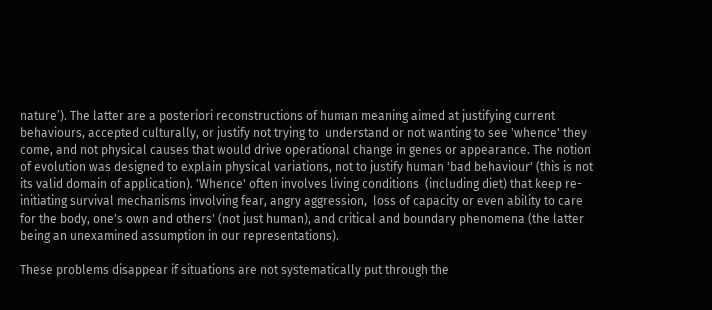nature’). The latter are a posteriori reconstructions of human meaning aimed at justifying current behaviours, accepted culturally, or justify not trying to  understand or not wanting to see 'whence' they come, and not physical causes that would drive operational change in genes or appearance. The notion of evolution was designed to explain physical variations, not to justify human 'bad behaviour' (this is not its valid domain of application). 'Whence' often involves living conditions  (including diet) that keep re-initiating survival mechanisms involving fear, angry aggression,  loss of capacity or even ability to care for the body, one's own and others' (not just human), and critical and boundary phenomena (the latter being an unexamined assumption in our representations).

These problems disappear if situations are not systematically put through the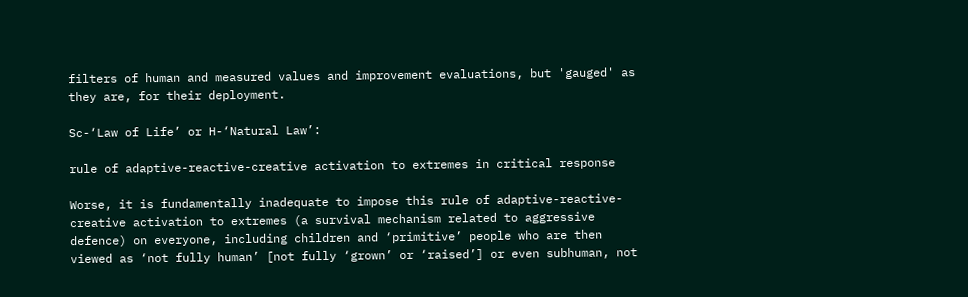filters of human and measured values and improvement evaluations, but 'gauged' as they are, for their deployment.

Sc-‘Law of Life’ or H-‘Natural Law’:

rule of adaptive-reactive-creative activation to extremes in critical response

Worse, it is fundamentally inadequate to impose this rule of adaptive-reactive-creative activation to extremes (a survival mechanism related to aggressive defence) on everyone, including children and ‘primitive’ people who are then viewed as ‘not fully human’ [not fully ‘grown’ or ‘raised’] or even subhuman, not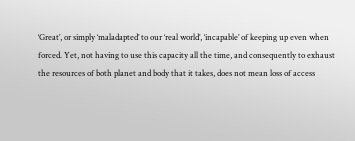‘Great’, or simply ‘maladapted’ to our ‘real world’, ‘incapable’ of keeping up even when forced. Yet, not having to use this capacity all the time, and consequently to exhaust the resources of both planet and body that it takes, does not mean loss of access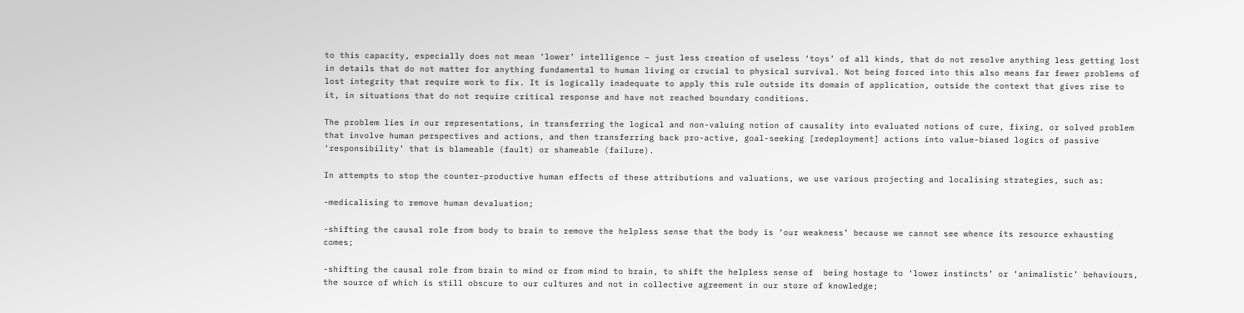to this capacity, especially does not mean ‘lower’ intelligence – just less creation of useless ‘toys’ of all kinds, that do not resolve anything less getting lost in details that do not matter for anything fundamental to human living or crucial to physical survival. Not being forced into this also means far fewer problems of lost integrity that require work to fix. It is logically inadequate to apply this rule outside its domain of application, outside the context that gives rise to it, in situations that do not require critical response and have not reached boundary conditions.

The problem lies in our representations, in transferring the logical and non-valuing notion of causality into evaluated notions of cure, fixing, or solved problem that involve human perspectives and actions, and then transferring back pro-active, goal-seeking [redeployment] actions into value-biased logics of passive ‘responsibility’ that is blameable (fault) or shameable (failure).

In attempts to stop the counter-productive human effects of these attributions and valuations, we use various projecting and localising strategies, such as:

-medicalising to remove human devaluation;

-shifting the causal role from body to brain to remove the helpless sense that the body is ‘our weakness’ because we cannot see whence its resource exhausting comes;

-shifting the causal role from brain to mind or from mind to brain, to shift the helpless sense of  being hostage to ‘lower instincts’ or ‘animalistic’ behaviours, the source of which is still obscure to our cultures and not in collective agreement in our store of knowledge;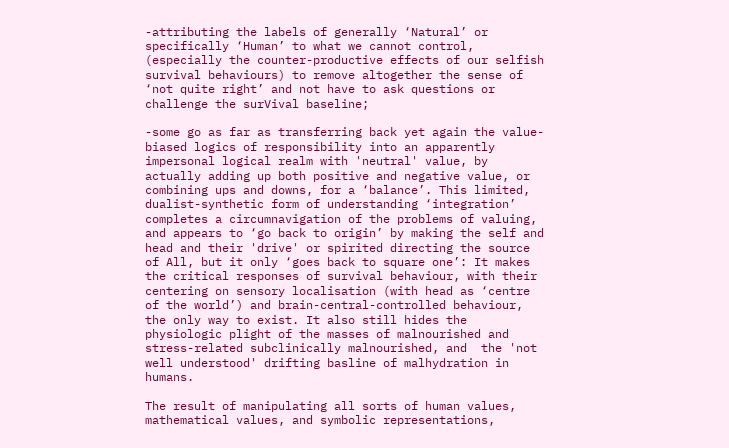-attributing the labels of generally ‘Natural’ or specifically ‘Human’ to what we cannot control, (especially the counter-productive effects of our selfish survival behaviours) to remove altogether the sense of ‘not quite right’ and not have to ask questions or challenge the surVival baseline;

-some go as far as transferring back yet again the value-biased logics of responsibility into an apparently impersonal logical realm with 'neutral' value, by actually adding up both positive and negative value, or combining ups and downs, for a ‘balance’. This limited, dualist-synthetic form of understanding ‘integration’ completes a circumnavigation of the problems of valuing, and appears to ‘go back to origin’ by making the self and head and their 'drive' or spirited directing the source of All, but it only ‘goes back to square one’: It makes the critical responses of survival behaviour, with their centering on sensory localisation (with head as ‘centre of the world’) and brain-central-controlled behaviour, the only way to exist. It also still hides the physiologic plight of the masses of malnourished and stress-related subclinically malnourished, and  the 'not well understood' drifting basline of malhydration in humans.

The result of manipulating all sorts of human values, mathematical values, and symbolic representations,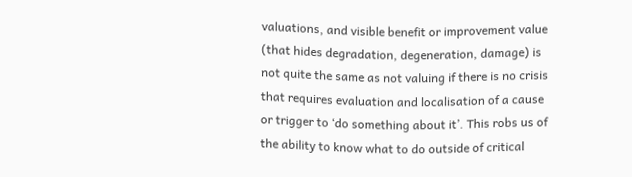valuations, and visible benefit or improvement value (that hides degradation, degeneration, damage) is not quite the same as not valuing if there is no crisis that requires evaluation and localisation of a cause or trigger to ‘do something about it’. This robs us of the ability to know what to do outside of critical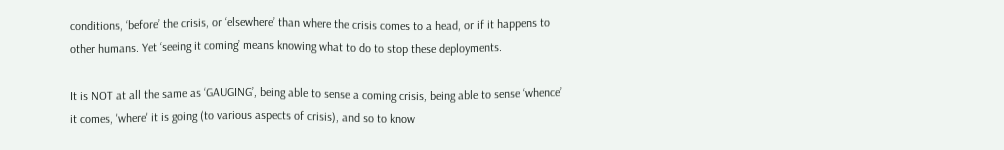conditions, ‘before’ the crisis, or ‘elsewhere’ than where the crisis comes to a head, or if it happens to other humans. Yet ‘seeing it coming’ means knowing what to do to stop these deployments.

It is NOT at all the same as ‘GAUGING’, being able to sense a coming crisis, being able to sense ‘whence’ it comes, 'where' it is going (to various aspects of crisis), and so to know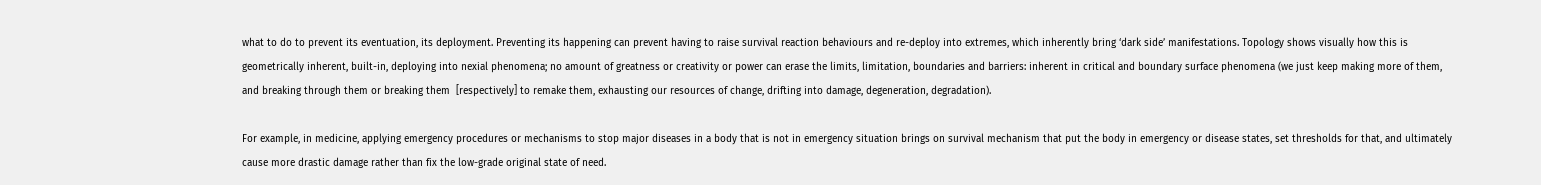what to do to prevent its eventuation, its deployment. Preventing its happening can prevent having to raise survival reaction behaviours and re-deploy into extremes, which inherently bring ‘dark side’ manifestations. Topology shows visually how this is geometrically inherent, built-in, deploying into nexial phenomena; no amount of greatness or creativity or power can erase the limits, limitation, boundaries and barriers: inherent in critical and boundary surface phenomena (we just keep making more of them, and breaking through them or breaking them  [respectively] to remake them, exhausting our resources of change, drifting into damage, degeneration, degradation).

For example, in medicine, applying emergency procedures or mechanisms to stop major diseases in a body that is not in emergency situation brings on survival mechanism that put the body in emergency or disease states, set thresholds for that, and ultimately cause more drastic damage rather than fix the low-grade original state of need.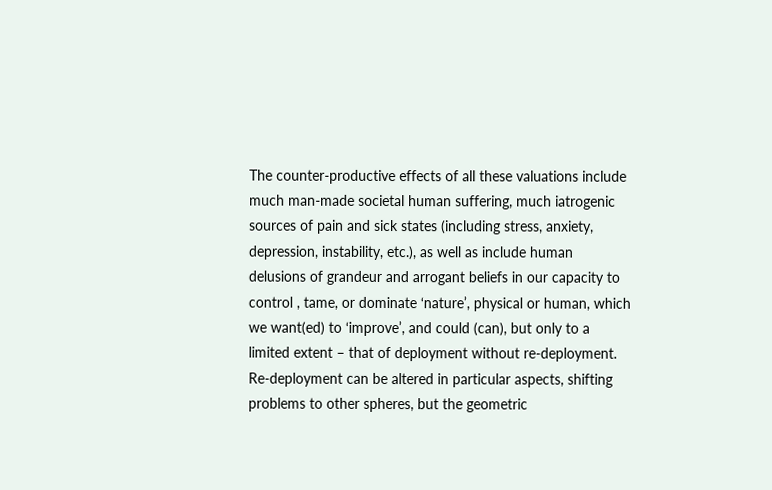The counter-productive effects of all these valuations include much man-made societal human suffering, much iatrogenic sources of pain and sick states (including stress, anxiety, depression, instability, etc.), as well as include human delusions of grandeur and arrogant beliefs in our capacity to control , tame, or dominate ‘nature’, physical or human, which we want(ed) to ‘improve’, and could (can), but only to a limited extent – that of deployment without re-deployment. Re-deployment can be altered in particular aspects, shifting problems to other spheres, but the geometric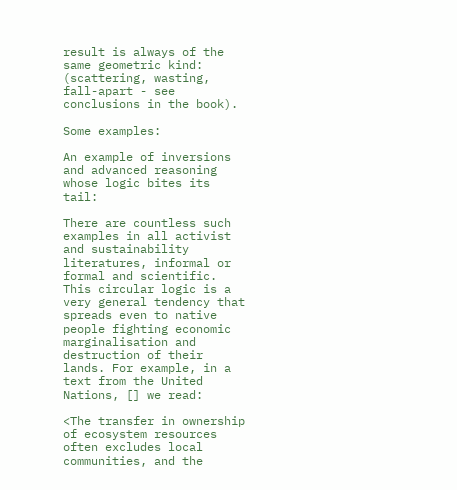result is always of the same geometric kind: (scattering, wasting, fall-apart - see conclusions in the book).

Some examples:

An example of inversions and advanced reasoning whose logic bites its tail:

There are countless such examples in all activist and sustainability literatures, informal or formal and scientific. This circular logic is a very general tendency that spreads even to native  people fighting economic marginalisation and destruction of their lands. For example, in a text from the United Nations, [] we read:

<The transfer in ownership of ecosystem resources often excludes local communities, and the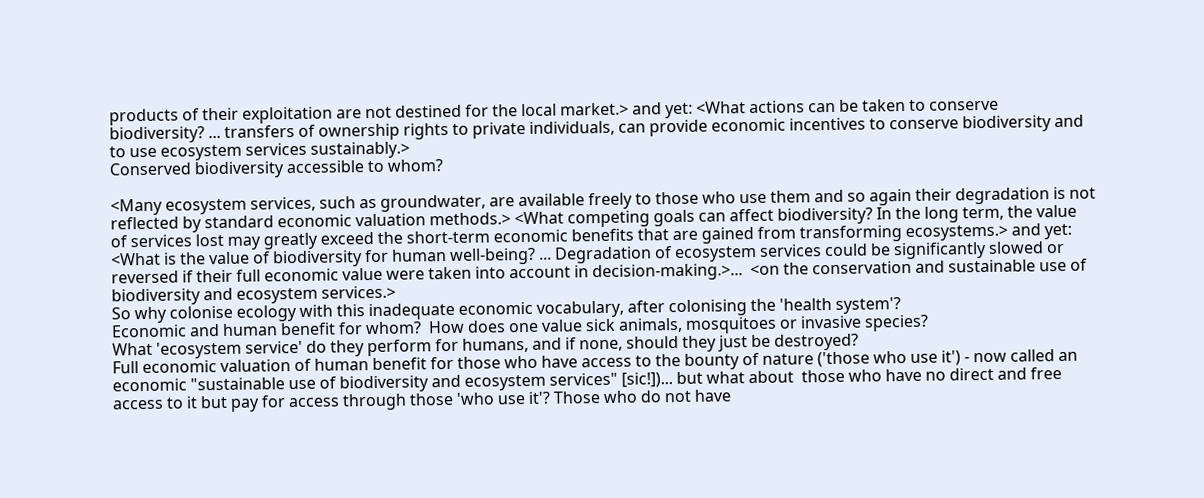products of their exploitation are not destined for the local market.> and yet: <What actions can be taken to conserve biodiversity? ... transfers of ownership rights to private individuals, can provide economic incentives to conserve biodiversity and to use ecosystem services sustainably.>
Conserved biodiversity accessible to whom?

<Many ecosystem services, such as groundwater, are available freely to those who use them and so again their degradation is not reflected by standard economic valuation methods.> <What competing goals can affect biodiversity? In the long term, the value of services lost may greatly exceed the short-term economic benefits that are gained from transforming ecosystems.> and yet:  <What is the value of biodiversity for human well-being? ... Degradation of ecosystem services could be significantly slowed or reversed if their full economic value were taken into account in decision-making.>...  <on the conservation and sustainable use of biodiversity and ecosystem services.>
So why colonise ecology with this inadequate economic vocabulary, after colonising the 'health system'?
Economic and human benefit for whom?  How does one value sick animals, mosquitoes or invasive species?
What 'ecosystem service' do they perform for humans, and if none, should they just be destroyed?
Full economic valuation of human benefit for those who have access to the bounty of nature ('those who use it') - now called an economic "sustainable use of biodiversity and ecosystem services" [sic!])... but what about  those who have no direct and free access to it but pay for access through those 'who use it'? Those who do not have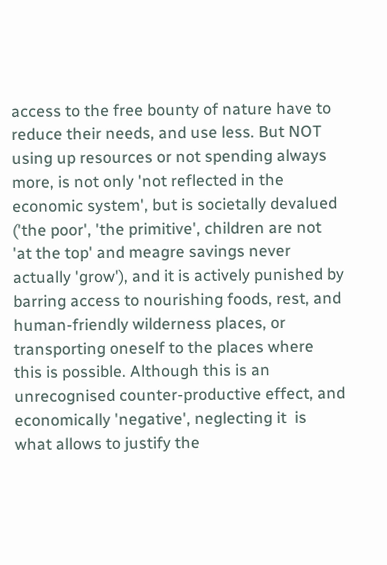access to the free bounty of nature have to reduce their needs, and use less. But NOT using up resources or not spending always more, is not only 'not reflected in the economic system', but is societally devalued ('the poor', 'the primitive', children are not 'at the top' and meagre savings never actually 'grow'), and it is actively punished by barring access to nourishing foods, rest, and human-friendly wilderness places, or transporting oneself to the places where this is possible. Although this is an unrecognised counter-productive effect, and economically 'negative', neglecting it  is what allows to justify the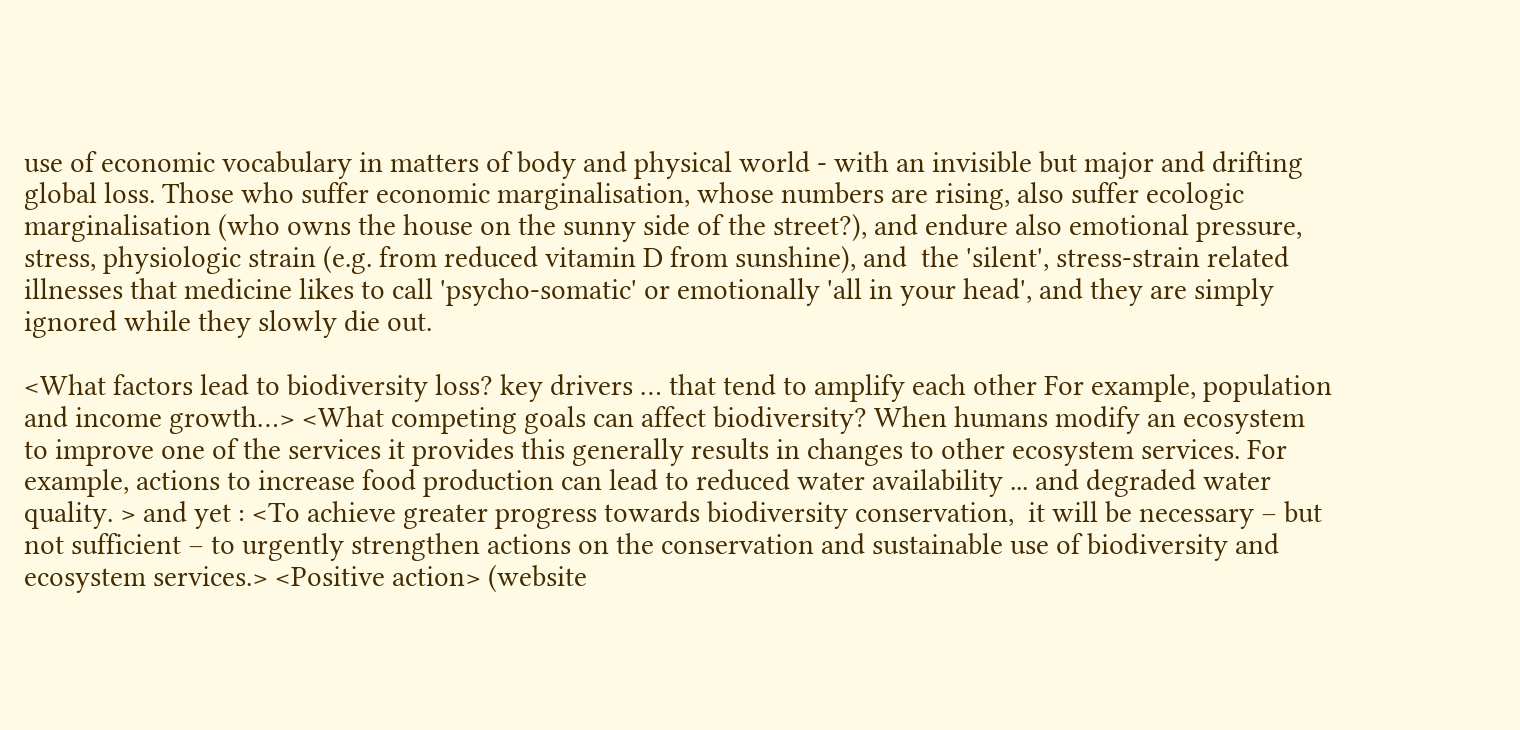use of economic vocabulary in matters of body and physical world - with an invisible but major and drifting global loss. Those who suffer economic marginalisation, whose numbers are rising, also suffer ecologic marginalisation (who owns the house on the sunny side of the street?), and endure also emotional pressure, stress, physiologic strain (e.g. from reduced vitamin D from sunshine), and  the 'silent', stress-strain related illnesses that medicine likes to call 'psycho-somatic' or emotionally 'all in your head', and they are simply ignored while they slowly die out.

<What factors lead to biodiversity loss? key drivers … that tend to amplify each other For example, population and income growth…> <What competing goals can affect biodiversity? When humans modify an ecosystem to improve one of the services it provides this generally results in changes to other ecosystem services. For example, actions to increase food production can lead to reduced water availability ... and degraded water quality. > and yet : <To achieve greater progress towards biodiversity conservation,  it will be necessary – but not sufficient – to urgently strengthen actions on the conservation and sustainable use of biodiversity and ecosystem services.> <Positive action> (website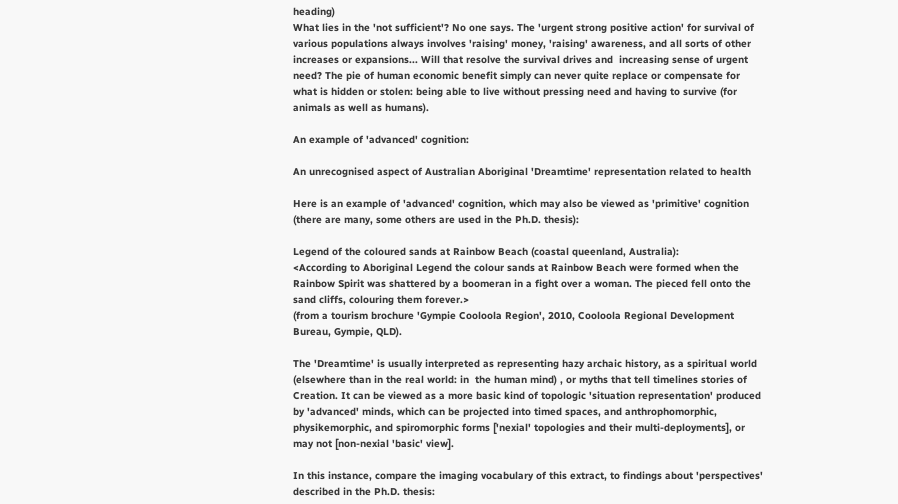heading)
What lies in the 'not sufficient'? No one says. The 'urgent strong positive action' for survival of various populations always involves 'raising' money, 'raising' awareness, and all sorts of other increases or expansions... Will that resolve the survival drives and  increasing sense of urgent need? The pie of human economic benefit simply can never quite replace or compensate for what is hidden or stolen: being able to live without pressing need and having to survive (for animals as well as humans).

An example of 'advanced' cognition:

An unrecognised aspect of Australian Aboriginal 'Dreamtime' representation related to health

Here is an example of 'advanced' cognition, which may also be viewed as 'primitive' cognition (there are many, some others are used in the Ph.D. thesis):

Legend of the coloured sands at Rainbow Beach (coastal queenland, Australia):
<According to Aboriginal Legend the colour sands at Rainbow Beach were formed when the Rainbow Spirit was shattered by a boomeran in a fight over a woman. The pieced fell onto the sand cliffs, colouring them forever.>
(from a tourism brochure 'Gympie Cooloola Region', 2010, Cooloola Regional Development Bureau, Gympie, QLD).

The 'Dreamtime' is usually interpreted as representing hazy archaic history, as a spiritual world (elsewhere than in the real world: in  the human mind) , or myths that tell timelines stories of Creation. It can be viewed as a more basic kind of topologic 'situation representation' produced by 'advanced' minds, which can be projected into timed spaces, and anthrophomorphic, physikemorphic, and spiromorphic forms ['nexial' topologies and their multi-deployments], or may not [non-nexial 'basic' view].

In this instance, compare the imaging vocabulary of this extract, to findings about 'perspectives' described in the Ph.D. thesis: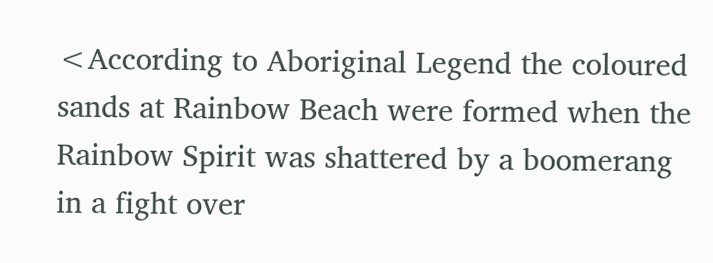<According to Aboriginal Legend the coloured sands at Rainbow Beach were formed when the Rainbow Spirit was shattered by a boomerang in a fight over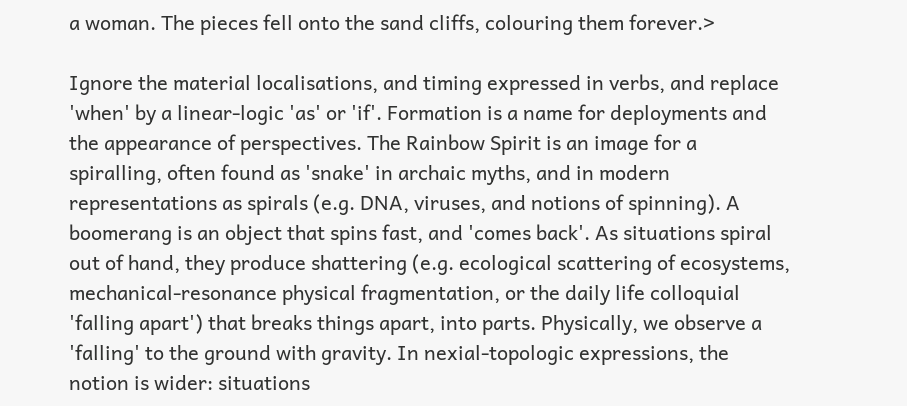a woman. The pieces fell onto the sand cliffs, colouring them forever.>

Ignore the material localisations, and timing expressed in verbs, and replace 'when' by a linear-logic 'as' or 'if'. Formation is a name for deployments and the appearance of perspectives. The Rainbow Spirit is an image for a spiralling, often found as 'snake' in archaic myths, and in modern representations as spirals (e.g. DNA, viruses, and notions of spinning). A boomerang is an object that spins fast, and 'comes back'. As situations spiral out of hand, they produce shattering (e.g. ecological scattering of ecosystems, mechanical-resonance physical fragmentation, or the daily life colloquial 'falling apart') that breaks things apart, into parts. Physically, we observe a 'falling' to the ground with gravity. In nexial-topologic expressions, the notion is wider: situations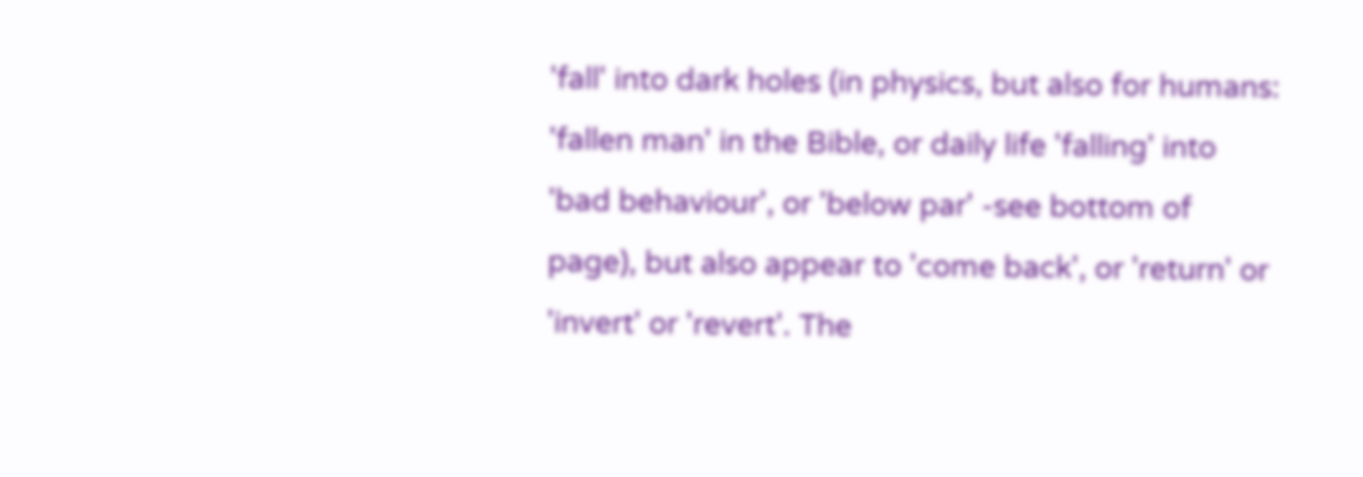'fall' into dark holes (in physics, but also for humans: 'fallen man' in the Bible, or daily life 'falling' into 'bad behaviour', or 'below par' -see bottom of page), but also appear to 'come back', or 'return' or 'invert' or 'revert'. The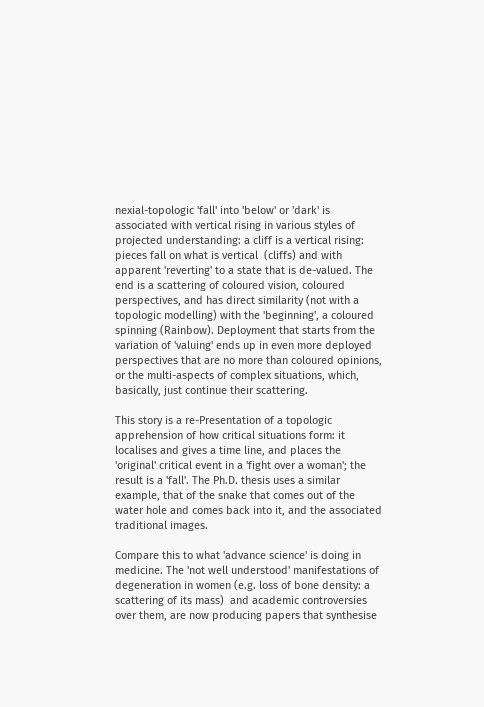nexial-topologic 'fall' into 'below' or 'dark' is associated with vertical rising in various styles of projected understanding: a cliff is a vertical rising: pieces fall on what is vertical  (cliffs) and with apparent 'reverting' to a state that is de-valued. The end is a scattering of coloured vision, coloured perspectives, and has direct similarity (not with a topologic modelling) with the 'beginning', a coloured spinning (Rainbow). Deployment that starts from the variation of 'valuing' ends up in even more deployed perspectives that are no more than coloured opinions, or the multi-aspects of complex situations, which, basically, just continue their scattering.

This story is a re-Presentation of a topologic apprehension of how critical situations form: it localises and gives a time line, and places the 'original' critical event in a 'fight over a woman'; the result is a 'fall'. The Ph.D. thesis uses a similar example, that of the snake that comes out of the water hole and comes back into it, and the associated traditional images.

Compare this to what 'advance science' is doing in medicine. The 'not well understood' manifestations of degeneration in women (e.g. loss of bone density: a scattering of its mass)  and academic controversies over them, are now producing papers that synthesise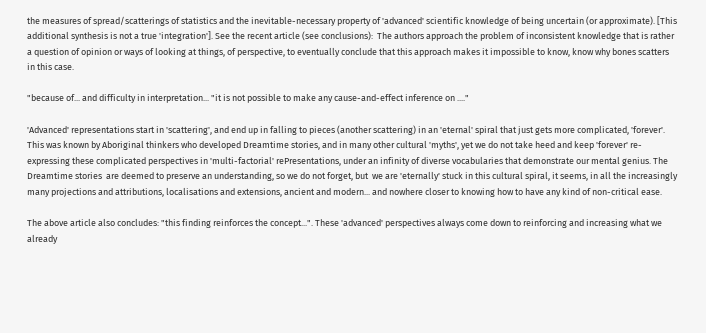the measures of spread/scatterings of statistics and the inevitable-necessary property of 'advanced' scientific knowledge of being uncertain (or approximate). [This additional synthesis is not a true 'integration']. See the recent article (see conclusions):  The authors approach the problem of inconsistent knowledge that is rather a question of opinion or ways of looking at things, of perspective, to eventually conclude that this approach makes it impossible to know, know why bones scatters in this case.

"because of... and difficulty in interpretation... "it is not possible to make any cause-and-effect inference on ...."

'Advanced' representations start in 'scattering', and end up in falling to pieces (another scattering) in an 'eternal' spiral that just gets more complicated, 'forever'. This was known by Aboriginal thinkers who developed Dreamtime stories, and in many other cultural 'myths', yet we do not take heed and keep 'forever' re-expressing these complicated perspectives in 'multi-factorial' rePresentations, under an infinity of diverse vocabularies that demonstrate our mental genius. The Dreamtime stories  are deemed to preserve an understanding, so we do not forget, but  we are 'eternally' stuck in this cultural spiral, it seems, in all the increasingly many projections and attributions, localisations and extensions, ancient and modern... and nowhere closer to knowing how to have any kind of non-critical ease.

The above article also concludes: "this finding reinforces the concept...". These 'advanced' perspectives always come down to reinforcing and increasing what we already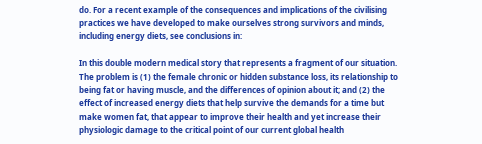do. For a recent example of the consequences and implications of the civilising practices we have developed to make ourselves strong survivors and minds, including energy diets, see conclusions in:

In this double modern medical story that represents a fragment of our situation. The problem is (1) the female chronic or hidden substance loss, its relationship to being fat or having muscle, and the differences of opinion about it; and (2) the effect of increased energy diets that help survive the demands for a time but make women fat, that appear to improve their health and yet increase their physiologic damage to the critical point of our current global health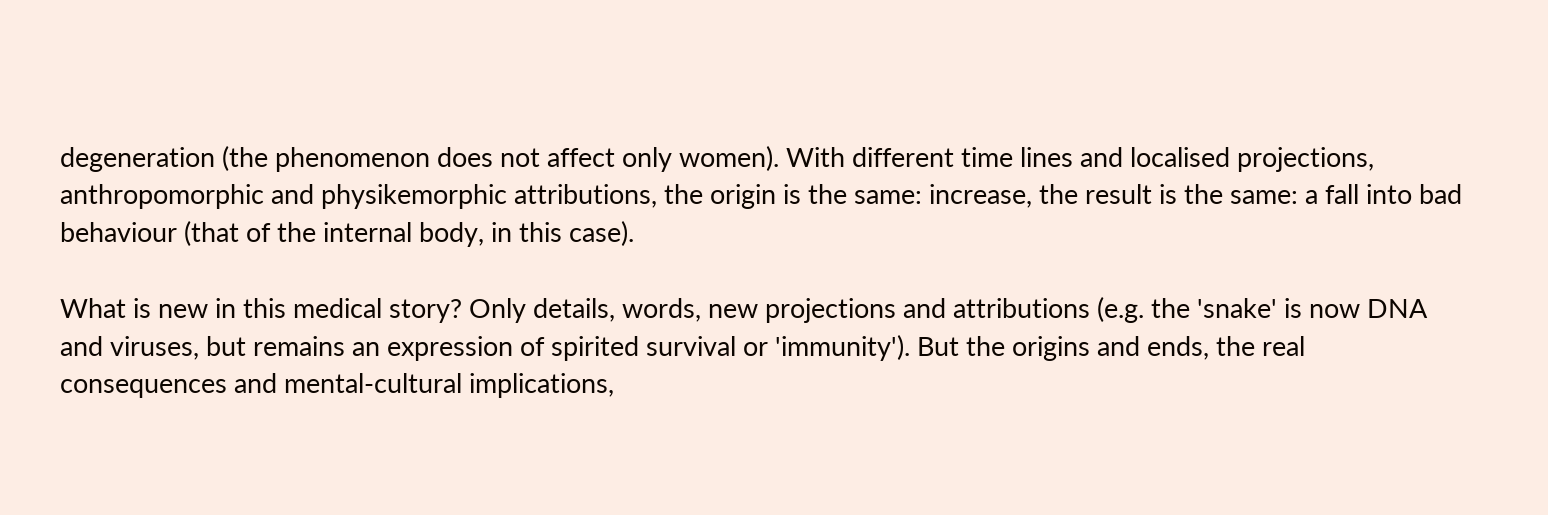degeneration (the phenomenon does not affect only women). With different time lines and localised projections, anthropomorphic and physikemorphic attributions, the origin is the same: increase, the result is the same: a fall into bad behaviour (that of the internal body, in this case).

What is new in this medical story? Only details, words, new projections and attributions (e.g. the 'snake' is now DNA and viruses, but remains an expression of spirited survival or 'immunity'). But the origins and ends, the real consequences and mental-cultural implications,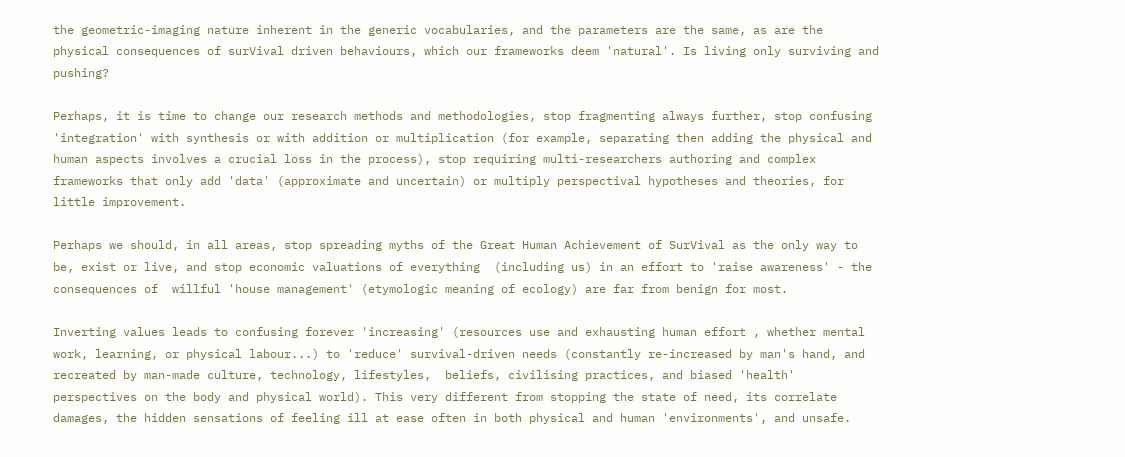the geometric-imaging nature inherent in the generic vocabularies, and the parameters are the same, as are the physical consequences of surVival driven behaviours, which our frameworks deem 'natural'. Is living only surviving and pushing?

Perhaps, it is time to change our research methods and methodologies, stop fragmenting always further, stop confusing 'integration' with synthesis or with addition or multiplication (for example, separating then adding the physical and human aspects involves a crucial loss in the process), stop requiring multi-researchers authoring and complex frameworks that only add 'data' (approximate and uncertain) or multiply perspectival hypotheses and theories, for little improvement.

Perhaps we should, in all areas, stop spreading myths of the Great Human Achievement of SurVival as the only way to be, exist or live, and stop economic valuations of everything  (including us) in an effort to 'raise awareness' - the consequences of  willful 'house management' (etymologic meaning of ecology) are far from benign for most.

Inverting values leads to confusing forever 'increasing' (resources use and exhausting human effort , whether mental work, learning, or physical labour...) to 'reduce' survival-driven needs (constantly re-increased by man's hand, and recreated by man-made culture, technology, lifestyles,  beliefs, civilising practices, and biased 'health' perspectives on the body and physical world). This very different from stopping the state of need, its correlate damages, the hidden sensations of feeling ill at ease often in both physical and human 'environments', and unsafe.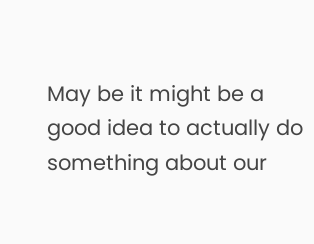May be it might be a good idea to actually do something about our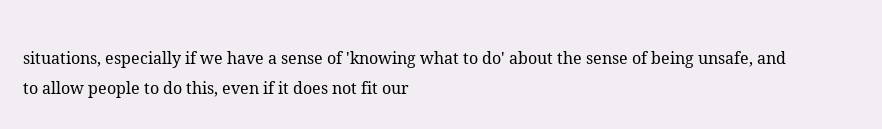situations, especially if we have a sense of 'knowing what to do' about the sense of being unsafe, and to allow people to do this, even if it does not fit our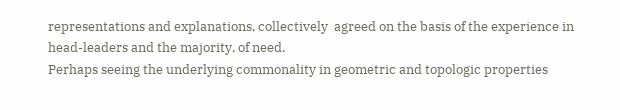representations and explanations, collectively  agreed on the basis of the experience in head-leaders and the majority, of need.
Perhaps seeing the underlying commonality in geometric and topologic properties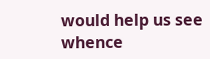would help us see whence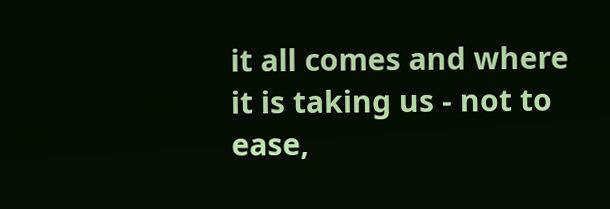it all comes and where it is taking us - not to ease,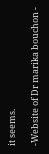it seems.

-Website of Dr marika bouchon -